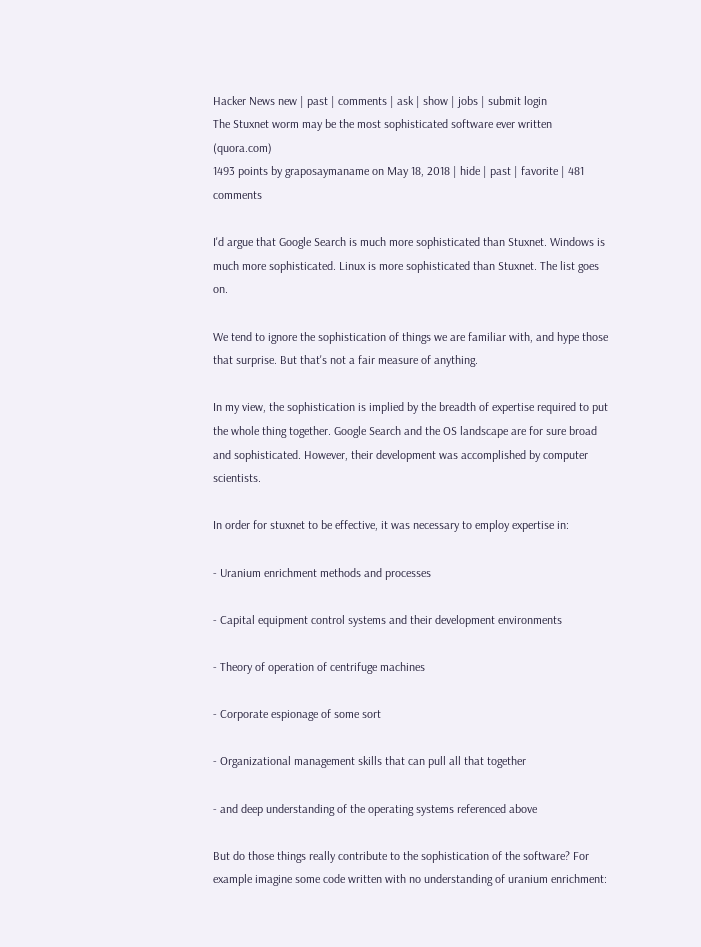Hacker News new | past | comments | ask | show | jobs | submit login
The Stuxnet worm may be the most sophisticated software ever written (quora.com)
1493 points by graposaymaname on May 18, 2018 | hide | past | favorite | 481 comments

I'd argue that Google Search is much more sophisticated than Stuxnet. Windows is much more sophisticated. Linux is more sophisticated than Stuxnet. The list goes on.

We tend to ignore the sophistication of things we are familiar with, and hype those that surprise. But that's not a fair measure of anything.

In my view, the sophistication is implied by the breadth of expertise required to put the whole thing together. Google Search and the OS landscape are for sure broad and sophisticated. However, their development was accomplished by computer scientists.

In order for stuxnet to be effective, it was necessary to employ expertise in:

- Uranium enrichment methods and processes

- Capital equipment control systems and their development environments

- Theory of operation of centrifuge machines

- Corporate espionage of some sort

- Organizational management skills that can pull all that together

- and deep understanding of the operating systems referenced above

But do those things really contribute to the sophistication of the software? For example imagine some code written with no understanding of uranium enrichment: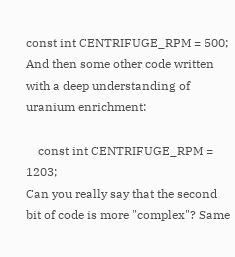const int CENTRIFUGE_RPM = 500;
And then some other code written with a deep understanding of uranium enrichment:

    const int CENTRIFUGE_RPM = 1203;
Can you really say that the second bit of code is more "complex"? Same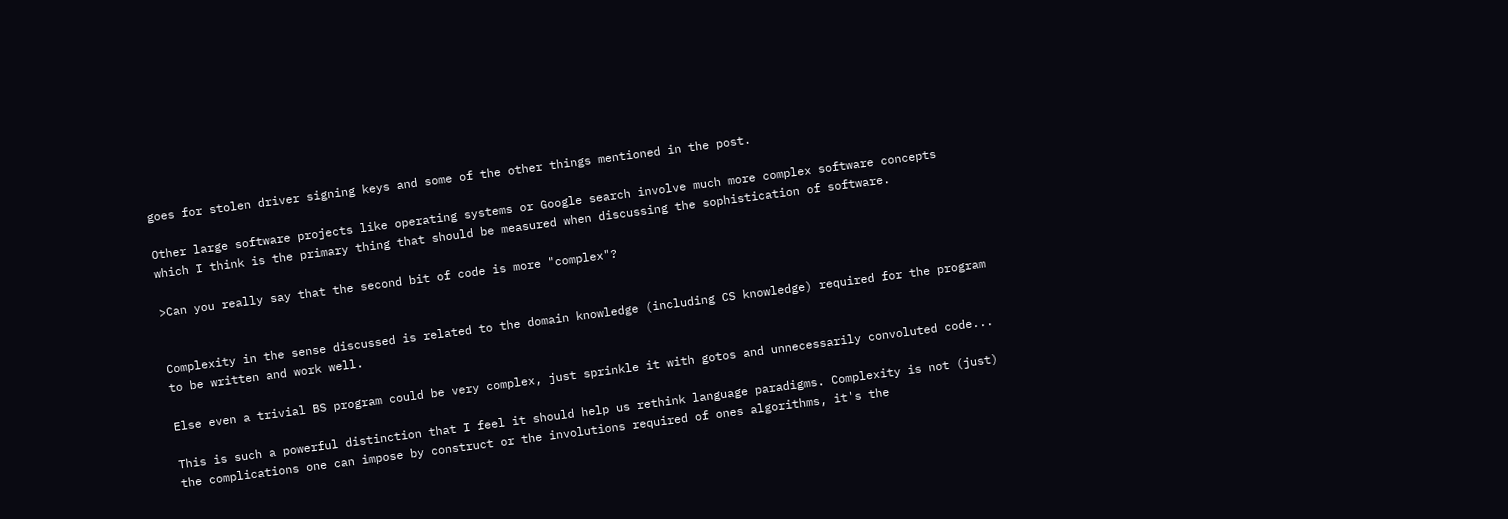goes for stolen driver signing keys and some of the other things mentioned in the post.

Other large software projects like operating systems or Google search involve much more complex software concepts which I think is the primary thing that should be measured when discussing the sophistication of software.

>Can you really say that the second bit of code is more "complex"?


Complexity in the sense discussed is related to the domain knowledge (including CS knowledge) required for the program to be written and work well.

Else even a trivial BS program could be very complex, just sprinkle it with gotos and unnecessarily convoluted code...

This is such a powerful distinction that I feel it should help us rethink language paradigms. Complexity is not (just) the complications one can impose by construct or the involutions required of ones algorithms, it's the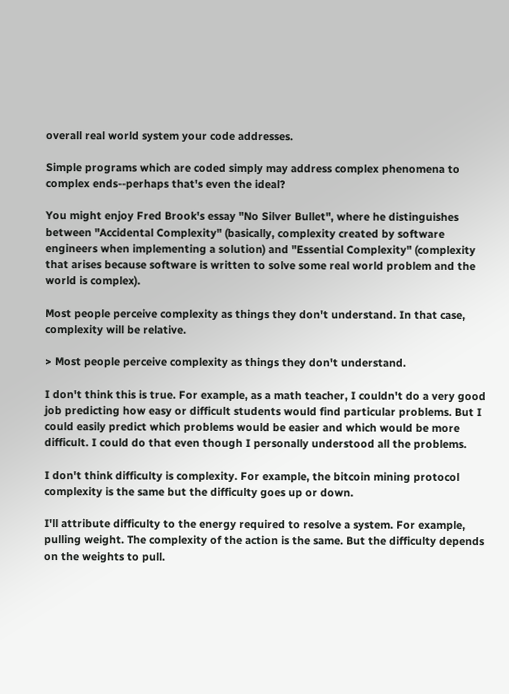overall real world system your code addresses.

Simple programs which are coded simply may address complex phenomena to complex ends--perhaps that's even the ideal?

You might enjoy Fred Brook's essay "No Silver Bullet", where he distinguishes between "Accidental Complexity" (basically, complexity created by software engineers when implementing a solution) and "Essential Complexity" (complexity that arises because software is written to solve some real world problem and the world is complex).

Most people perceive complexity as things they don't understand. In that case, complexity will be relative.

> Most people perceive complexity as things they don't understand.

I don't think this is true. For example, as a math teacher, I couldn't do a very good job predicting how easy or difficult students would find particular problems. But I could easily predict which problems would be easier and which would be more difficult. I could do that even though I personally understood all the problems.

I don't think difficulty is complexity. For example, the bitcoin mining protocol complexity is the same but the difficulty goes up or down.

I'll attribute difficulty to the energy required to resolve a system. For example, pulling weight. The complexity of the action is the same. But the difficulty depends on the weights to pull.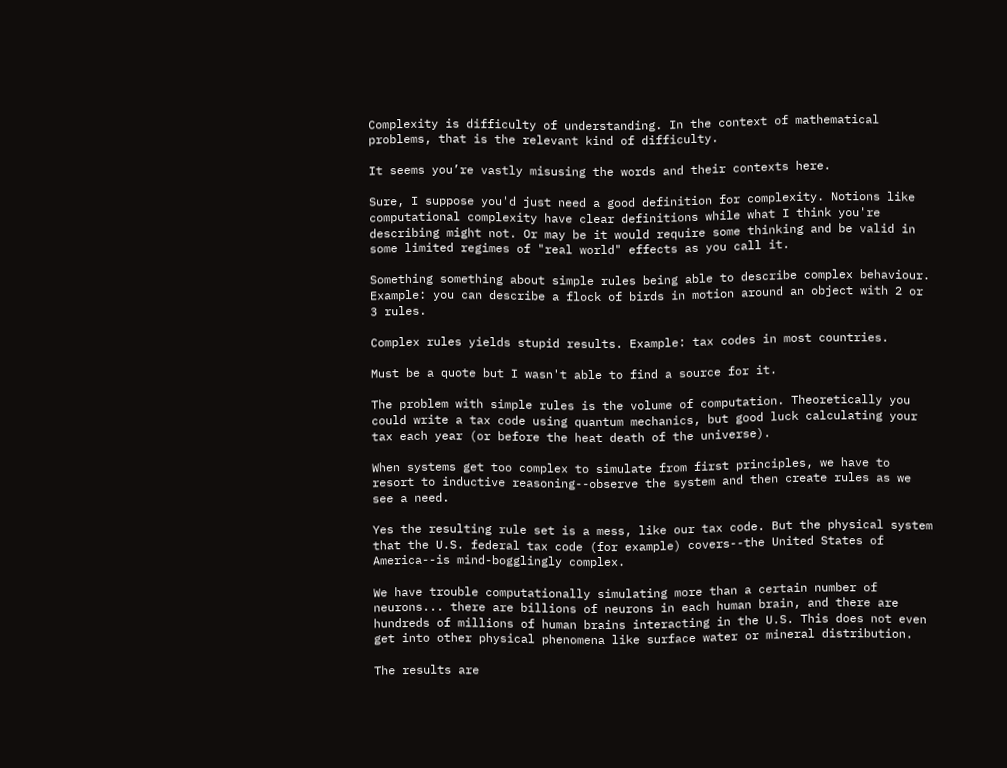Complexity is difficulty of understanding. In the context of mathematical problems, that is the relevant kind of difficulty.

It seems you’re vastly misusing the words and their contexts here.

Sure, I suppose you'd just need a good definition for complexity. Notions like computational complexity have clear definitions while what I think you're describing might not. Or may be it would require some thinking and be valid in some limited regimes of "real world" effects as you call it.

Something something about simple rules being able to describe complex behaviour. Example: you can describe a flock of birds in motion around an object with 2 or 3 rules.

Complex rules yields stupid results. Example: tax codes in most countries.

Must be a quote but I wasn't able to find a source for it.

The problem with simple rules is the volume of computation. Theoretically you could write a tax code using quantum mechanics, but good luck calculating your tax each year (or before the heat death of the universe).

When systems get too complex to simulate from first principles, we have to resort to inductive reasoning--observe the system and then create rules as we see a need.

Yes the resulting rule set is a mess, like our tax code. But the physical system that the U.S. federal tax code (for example) covers--the United States of America--is mind-bogglingly complex.

We have trouble computationally simulating more than a certain number of neurons... there are billions of neurons in each human brain, and there are hundreds of millions of human brains interacting in the U.S. This does not even get into other physical phenomena like surface water or mineral distribution.

The results are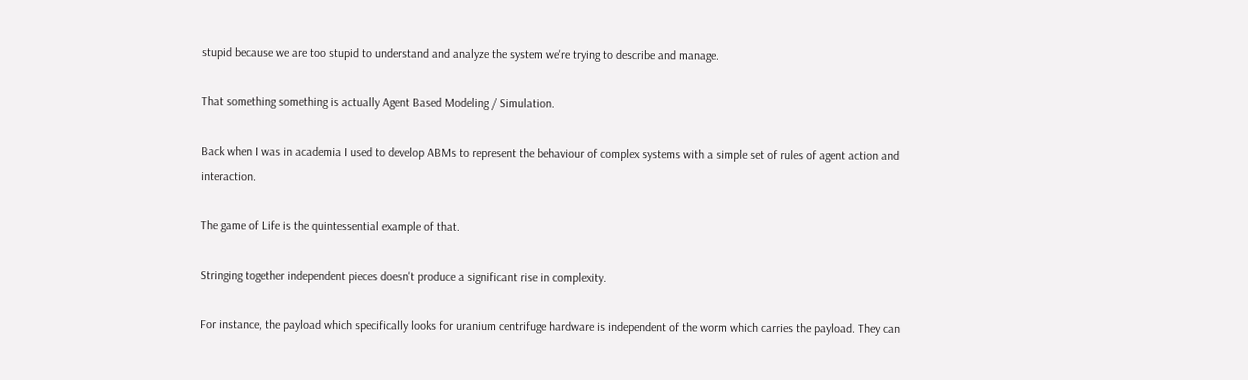stupid because we are too stupid to understand and analyze the system we're trying to describe and manage.

That something something is actually Agent Based Modeling / Simulation.

Back when I was in academia I used to develop ABMs to represent the behaviour of complex systems with a simple set of rules of agent action and interaction.

The game of Life is the quintessential example of that.

Stringing together independent pieces doesn't produce a significant rise in complexity.

For instance, the payload which specifically looks for uranium centrifuge hardware is independent of the worm which carries the payload. They can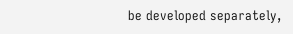be developed separately,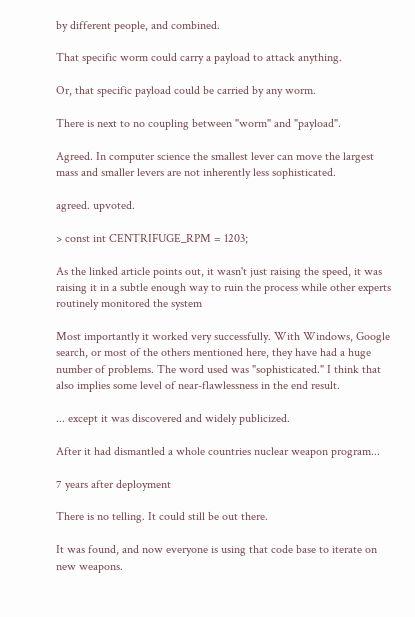by different people, and combined.

That specific worm could carry a payload to attack anything.

Or, that specific payload could be carried by any worm.

There is next to no coupling between "worm" and "payload".

Agreed. In computer science the smallest lever can move the largest mass and smaller levers are not inherently less sophisticated.

agreed. upvoted.

> const int CENTRIFUGE_RPM = 1203;

As the linked article points out, it wasn't just raising the speed, it was raising it in a subtle enough way to ruin the process while other experts routinely monitored the system

Most importantly it worked very successfully. With Windows, Google search, or most of the others mentioned here, they have had a huge number of problems. The word used was "sophisticated." I think that also implies some level of near-flawlessness in the end result.

... except it was discovered and widely publicized.

After it had dismantled a whole countries nuclear weapon program...

7 years after deployment

There is no telling. It could still be out there.

It was found, and now everyone is using that code base to iterate on new weapons.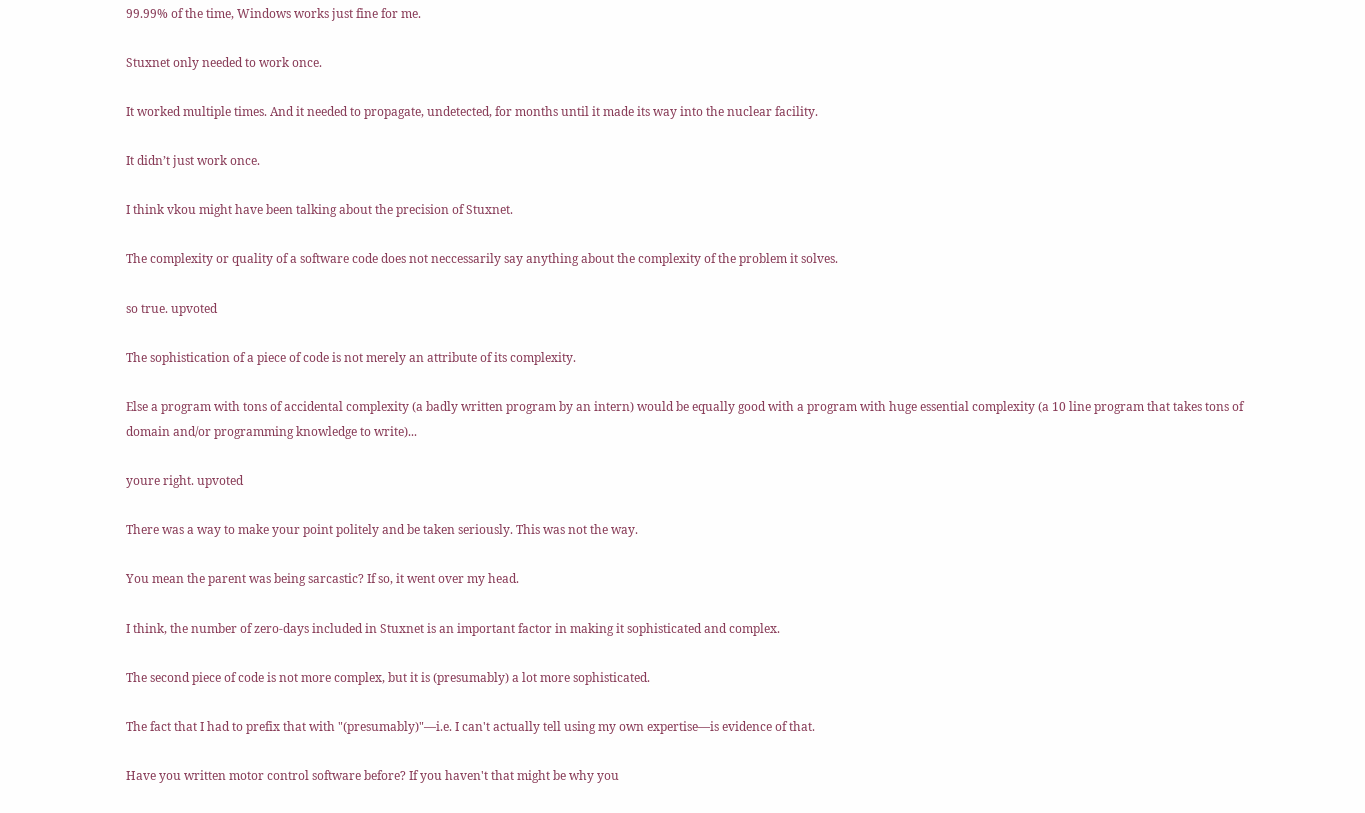99.99% of the time, Windows works just fine for me.

Stuxnet only needed to work once.

It worked multiple times. And it needed to propagate, undetected, for months until it made its way into the nuclear facility.

It didn’t just work once.

I think vkou might have been talking about the precision of Stuxnet.

The complexity or quality of a software code does not neccessarily say anything about the complexity of the problem it solves.

so true. upvoted

The sophistication of a piece of code is not merely an attribute of its complexity.

Else a program with tons of accidental complexity (a badly written program by an intern) would be equally good with a program with huge essential complexity (a 10 line program that takes tons of domain and/or programming knowledge to write)...

youre right. upvoted

There was a way to make your point politely and be taken seriously. This was not the way.

You mean the parent was being sarcastic? If so, it went over my head.

I think, the number of zero-days included in Stuxnet is an important factor in making it sophisticated and complex.

The second piece of code is not more complex, but it is (presumably) a lot more sophisticated.

The fact that I had to prefix that with "(presumably)"—i.e. I can't actually tell using my own expertise—is evidence of that.

Have you written motor control software before? If you haven't that might be why you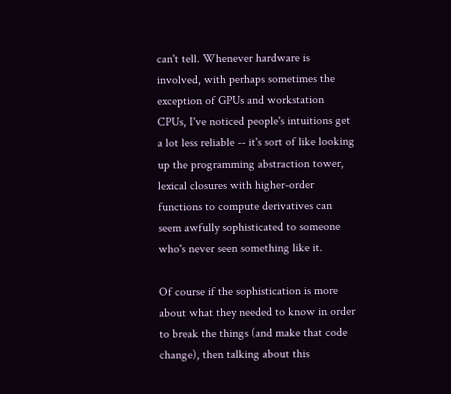can't tell. Whenever hardware is involved, with perhaps sometimes the exception of GPUs and workstation CPUs, I've noticed people's intuitions get a lot less reliable -- it's sort of like looking up the programming abstraction tower, lexical closures with higher-order functions to compute derivatives can seem awfully sophisticated to someone who's never seen something like it.

Of course if the sophistication is more about what they needed to know in order to break the things (and make that code change), then talking about this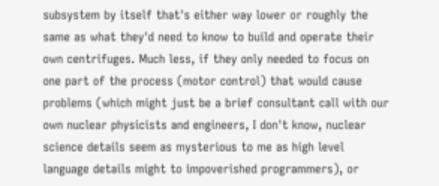subsystem by itself that's either way lower or roughly the same as what they'd need to know to build and operate their own centrifuges. Much less, if they only needed to focus on one part of the process (motor control) that would cause problems (which might just be a brief consultant call with our own nuclear physicists and engineers, I don't know, nuclear science details seem as mysterious to me as high level language details might to impoverished programmers), or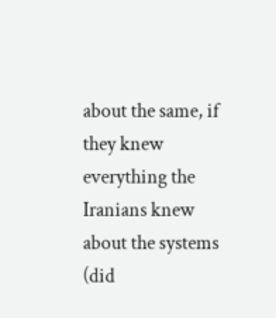about the same, if they knew everything the Iranians knew about the systems (did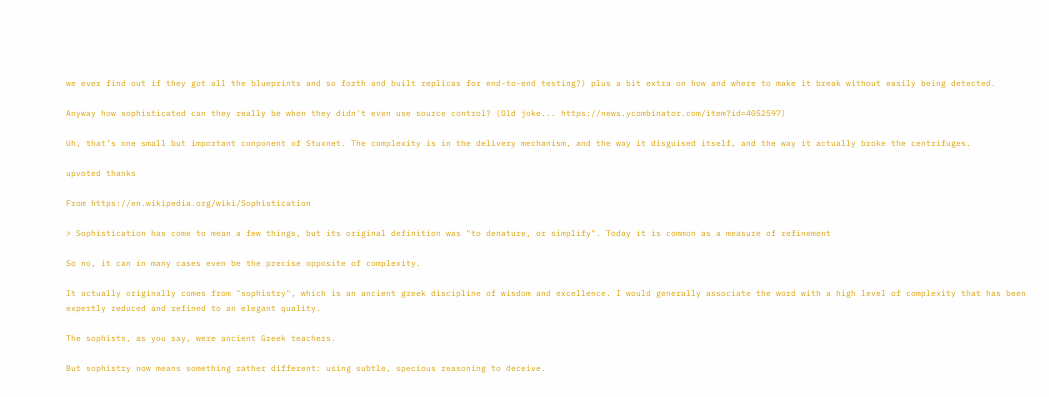we ever find out if they got all the blueprints and so forth and built replicas for end-to-end testing?) plus a bit extra on how and where to make it break without easily being detected.

Anyway how sophisticated can they really be when they didn't even use source control? (Old joke... https://news.ycombinator.com/item?id=4052597)

Uh, that’s one small but important conponent of Stuxnet. The complexity is in the delivery mechanism, and the way it disguised itself, and the way it actually broke the centrifuges.

upvoted thanks

From https://en.wikipedia.org/wiki/Sophistication

> Sophistication has come to mean a few things, but its original definition was "to denature, or simplify". Today it is common as a measure of refinement

So no, it can in many cases even be the precise opposite of complexity.

It actually originally comes from "sophistry", which is an ancient greek discipline of wisdom and excellence. I would generally associate the word with a high level of complexity that has been expertly reduced and refined to an elegant quality.

The sophists, as you say, were ancient Greek teachers.

But sophistry now means something rather different: using subtle, specious reasoning to deceive.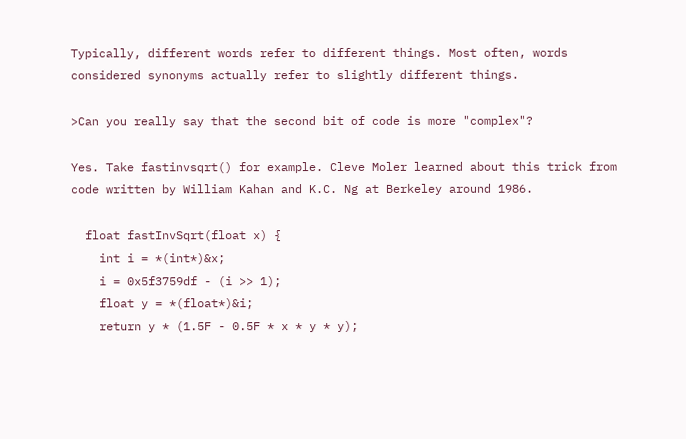Typically, different words refer to different things. Most often, words considered synonyms actually refer to slightly different things.

>Can you really say that the second bit of code is more "complex"?

Yes. Take fastinvsqrt() for example. Cleve Moler learned about this trick from code written by William Kahan and K.C. Ng at Berkeley around 1986.

  float fastInvSqrt(float x) {
    int i = *(int*)&x;
    i = 0x5f3759df - (i >> 1);
    float y = *(float*)&i;
    return y * (1.5F - 0.5F * x * y * y);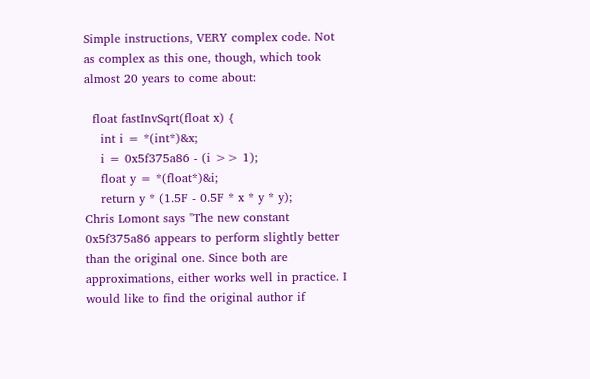Simple instructions, VERY complex code. Not as complex as this one, though, which took almost 20 years to come about:

  float fastInvSqrt(float x) {
    int i = *(int*)&x;
    i = 0x5f375a86 - (i >> 1);
    float y = *(float*)&i;
    return y * (1.5F - 0.5F * x * y * y);
Chris Lomont says "The new constant 0x5f375a86 appears to perform slightly better than the original one. Since both are approximations, either works well in practice. I would like to find the original author if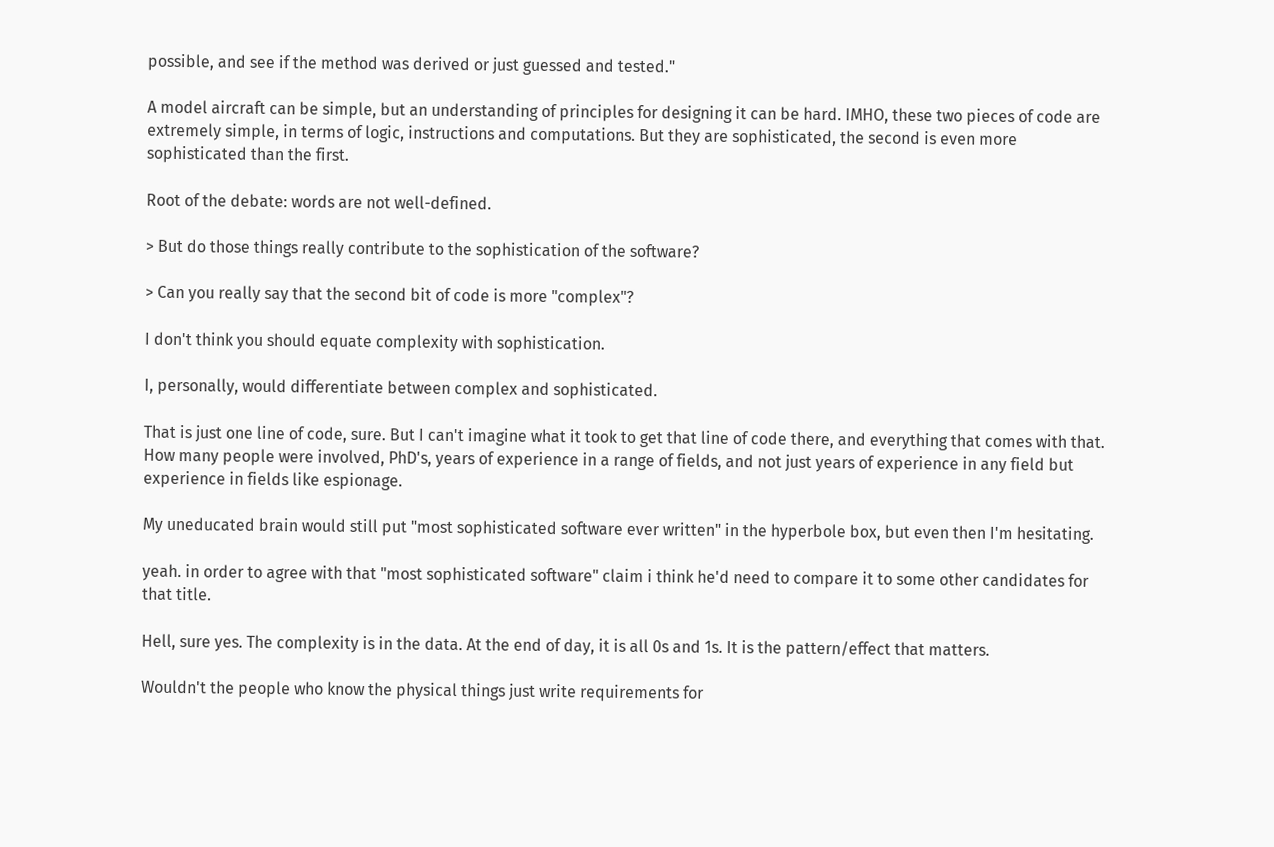possible, and see if the method was derived or just guessed and tested."

A model aircraft can be simple, but an understanding of principles for designing it can be hard. IMHO, these two pieces of code are extremely simple, in terms of logic, instructions and computations. But they are sophisticated, the second is even more sophisticated than the first.

Root of the debate: words are not well-defined.

> But do those things really contribute to the sophistication of the software?

> Can you really say that the second bit of code is more "complex"?

I don't think you should equate complexity with sophistication.

I, personally, would differentiate between complex and sophisticated.

That is just one line of code, sure. But I can't imagine what it took to get that line of code there, and everything that comes with that. How many people were involved, PhD's, years of experience in a range of fields, and not just years of experience in any field but experience in fields like espionage.

My uneducated brain would still put "most sophisticated software ever written" in the hyperbole box, but even then I'm hesitating.

yeah. in order to agree with that "most sophisticated software" claim i think he'd need to compare it to some other candidates for that title.

Hell, sure yes. The complexity is in the data. At the end of day, it is all 0s and 1s. It is the pattern/effect that matters.

Wouldn't the people who know the physical things just write requirements for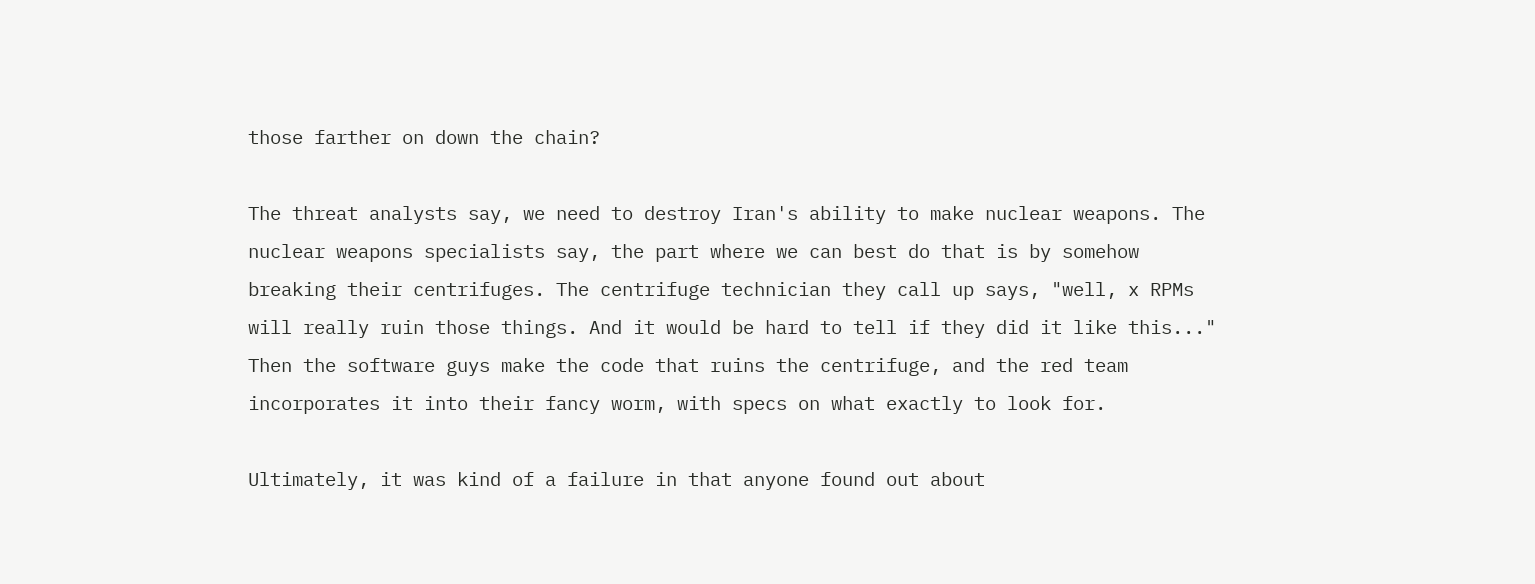those farther on down the chain?

The threat analysts say, we need to destroy Iran's ability to make nuclear weapons. The nuclear weapons specialists say, the part where we can best do that is by somehow breaking their centrifuges. The centrifuge technician they call up says, "well, x RPMs will really ruin those things. And it would be hard to tell if they did it like this..." Then the software guys make the code that ruins the centrifuge, and the red team incorporates it into their fancy worm, with specs on what exactly to look for.

Ultimately, it was kind of a failure in that anyone found out about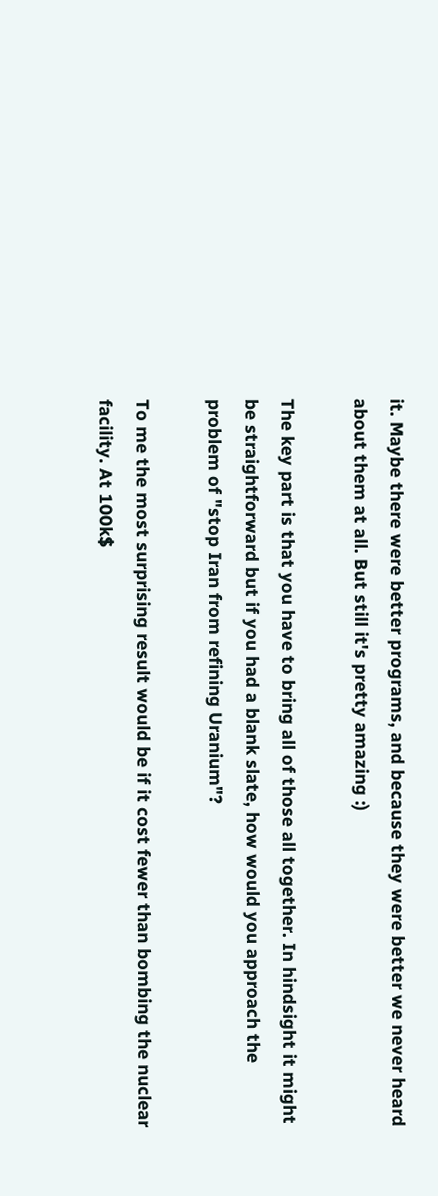it. Maybe there were better programs, and because they were better we never heard about them at all. But still it's pretty amazing :)

The key part is that you have to bring all of those all together. In hindsight it might be straightforward but if you had a blank slate, how would you approach the problem of "stop Iran from refining Uranium"?

To me the most surprising result would be if it cost fewer than bombing the nuclear facility. At 100k$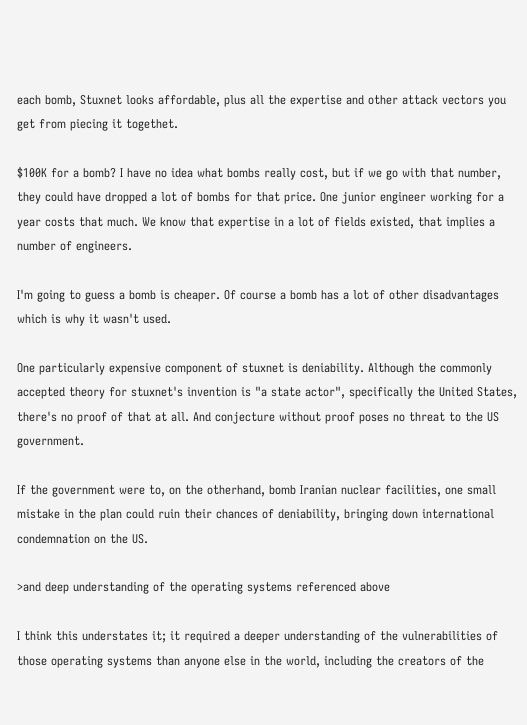each bomb, Stuxnet looks affordable, plus all the expertise and other attack vectors you get from piecing it togethet.

$100K for a bomb? I have no idea what bombs really cost, but if we go with that number, they could have dropped a lot of bombs for that price. One junior engineer working for a year costs that much. We know that expertise in a lot of fields existed, that implies a number of engineers.

I'm going to guess a bomb is cheaper. Of course a bomb has a lot of other disadvantages which is why it wasn't used.

One particularly expensive component of stuxnet is deniability. Although the commonly accepted theory for stuxnet's invention is "a state actor", specifically the United States, there's no proof of that at all. And conjecture without proof poses no threat to the US government.

If the government were to, on the otherhand, bomb Iranian nuclear facilities, one small mistake in the plan could ruin their chances of deniability, bringing down international condemnation on the US.

>and deep understanding of the operating systems referenced above

I think this understates it; it required a deeper understanding of the vulnerabilities of those operating systems than anyone else in the world, including the creators of the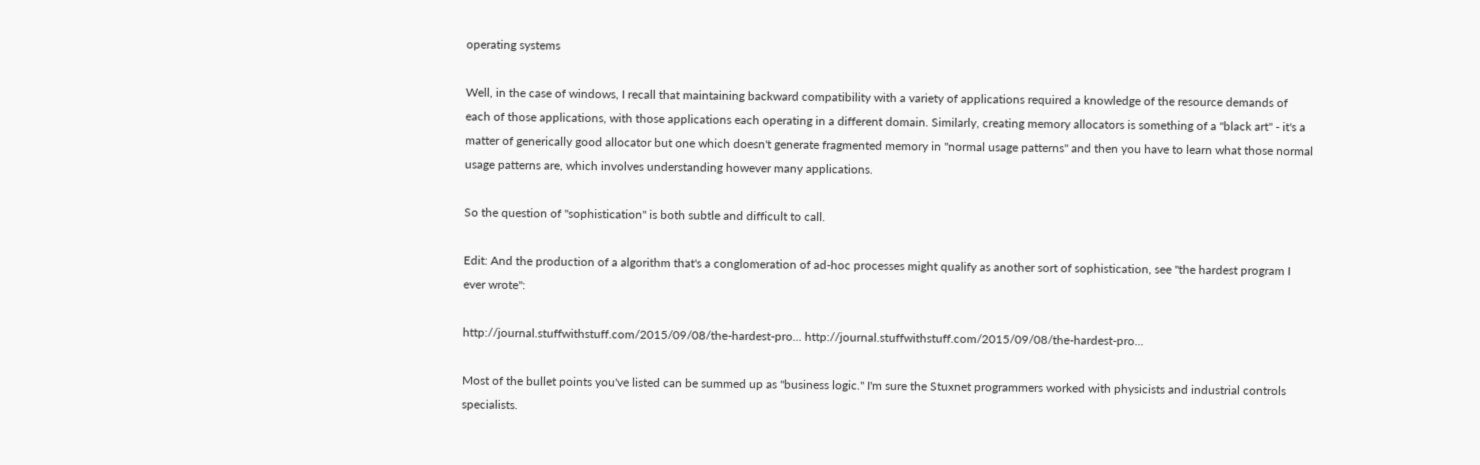operating systems

Well, in the case of windows, I recall that maintaining backward compatibility with a variety of applications required a knowledge of the resource demands of each of those applications, with those applications each operating in a different domain. Similarly, creating memory allocators is something of a "black art" - it's a matter of generically good allocator but one which doesn't generate fragmented memory in "normal usage patterns" and then you have to learn what those normal usage patterns are, which involves understanding however many applications.

So the question of "sophistication" is both subtle and difficult to call.

Edit: And the production of a algorithm that's a conglomeration of ad-hoc processes might qualify as another sort of sophistication, see "the hardest program I ever wrote":

http://journal.stuffwithstuff.com/2015/09/08/the-hardest-pro... http://journal.stuffwithstuff.com/2015/09/08/the-hardest-pro...

Most of the bullet points you've listed can be summed up as "business logic." I'm sure the Stuxnet programmers worked with physicists and industrial controls specialists.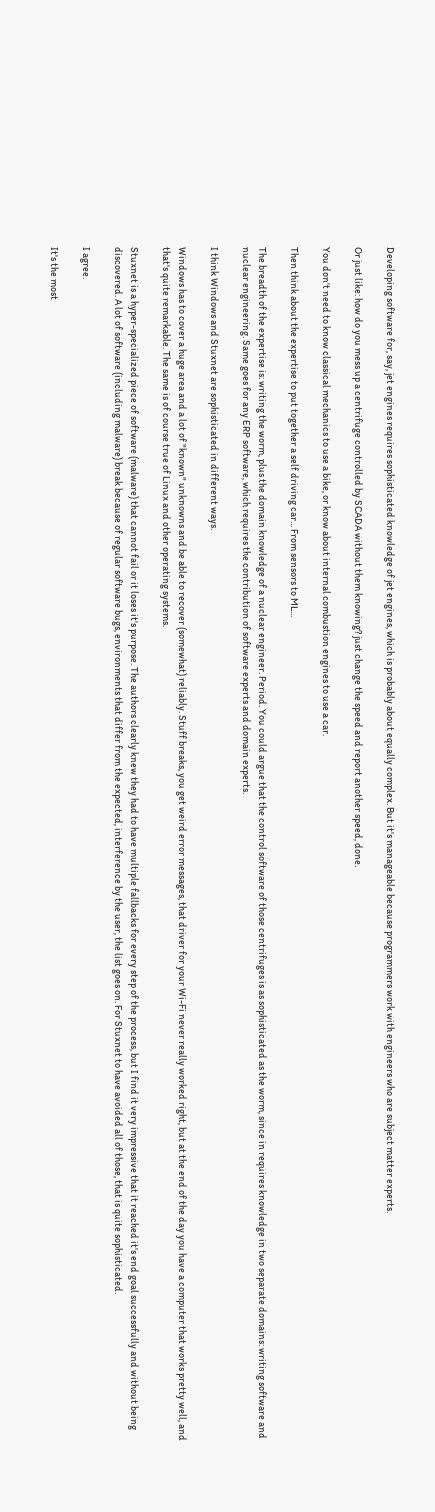Developing software for, say, jet engines requires sophisticated knowledge of jet engines, which is probably about equally complex. But it's manageable because programmers work with engineers who are subject matter experts.

Or just like: how do you mess up a centrifuge controlled by SCADA without them knowing? just change the speed and report another speed, done.

You don't need to know classical mechanics to use a bike, or know about internal combustion engines to use a car.

Then think about the expertise to put together a self driving car... From sensors to ML...

The breadth of the expertise is: writing the worm, plus the domain knowledge of a nuclear engineer. Period. You could argue that the control software of those centrifuges is as sophisticated as the worm, since in requires knowledge in two separate domains: writing software and nuclear engineering. Same goes for any ERP software, which requires the contribution of software experts and domain experts.

I think Windows and Stuxnet are sophisticated in different ways.

Windows has to cover a huge area and a lot of "known" unknowns and be able to recover (somewhat) reliably. Stuff breaks, you get weird error messages, that driver for your Wi-Fi never really worked right, but at the end of the day you have a computer that works pretty well, and that's quite remarkable. The same is of course true of Linux and other operating systems.

Stuxnet is a hyper-specialized piece of software (malware) that cannot fail or it loses it's purpose. The authors clearly knew they had to have multiple fallbacks for every step of the process, but I find it very impressive that it reached it's end goal successfully and without being discovered. A lot of software (including malware) break because of regular software bugs, environments that differ from the expected, interference by the user, the list goes on. For Stuxnet to have avoided all of those, that is quite sophisticated.

I agree.

It's the most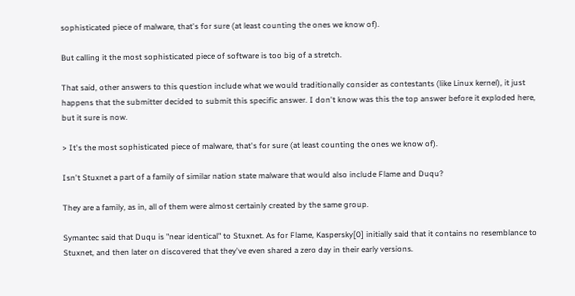sophisticated piece of malware, that's for sure (at least counting the ones we know of).

But calling it the most sophisticated piece of software is too big of a stretch.

That said, other answers to this question include what we would traditionally consider as contestants (like Linux kernel), it just happens that the submitter decided to submit this specific answer. I don't know was this the top answer before it exploded here, but it sure is now.

> It's the most sophisticated piece of malware, that's for sure (at least counting the ones we know of).

Isn't Stuxnet a part of a family of similar nation state malware that would also include Flame and Duqu?

They are a family, as in, all of them were almost certainly created by the same group.

Symantec said that Duqu is "near identical" to Stuxnet. As for Flame, Kaspersky[0] initially said that it contains no resemblance to Stuxnet, and then later on discovered that they've even shared a zero day in their early versions.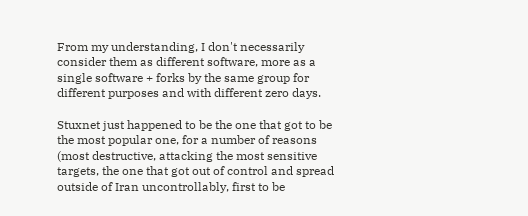From my understanding, I don't necessarily consider them as different software, more as a single software + forks by the same group for different purposes and with different zero days.

Stuxnet just happened to be the one that got to be the most popular one, for a number of reasons (most destructive, attacking the most sensitive targets, the one that got out of control and spread outside of Iran uncontrollably, first to be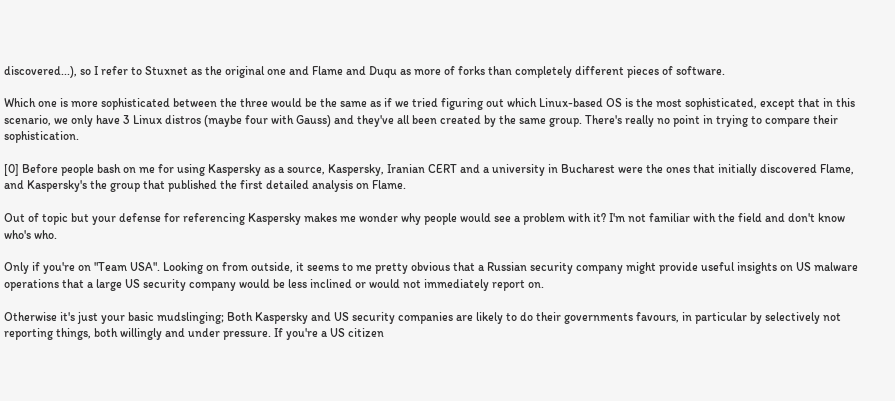discovered...), so I refer to Stuxnet as the original one and Flame and Duqu as more of forks than completely different pieces of software.

Which one is more sophisticated between the three would be the same as if we tried figuring out which Linux-based OS is the most sophisticated, except that in this scenario, we only have 3 Linux distros (maybe four with Gauss) and they've all been created by the same group. There's really no point in trying to compare their sophistication.

[0] Before people bash on me for using Kaspersky as a source, Kaspersky, Iranian CERT and a university in Bucharest were the ones that initially discovered Flame, and Kaspersky's the group that published the first detailed analysis on Flame.

Out of topic but your defense for referencing Kaspersky makes me wonder why people would see a problem with it? I'm not familiar with the field and don't know who's who.

Only if you're on "Team USA". Looking on from outside, it seems to me pretty obvious that a Russian security company might provide useful insights on US malware operations that a large US security company would be less inclined or would not immediately report on.

Otherwise it's just your basic mudslinging; Both Kaspersky and US security companies are likely to do their governments favours, in particular by selectively not reporting things, both willingly and under pressure. If you're a US citizen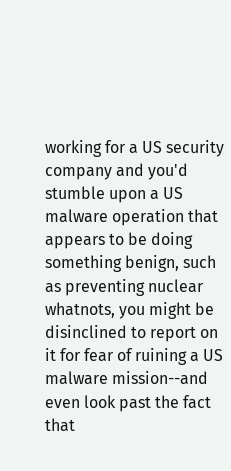working for a US security company and you'd stumble upon a US malware operation that appears to be doing something benign, such as preventing nuclear whatnots, you might be disinclined to report on it for fear of ruining a US malware mission--and even look past the fact that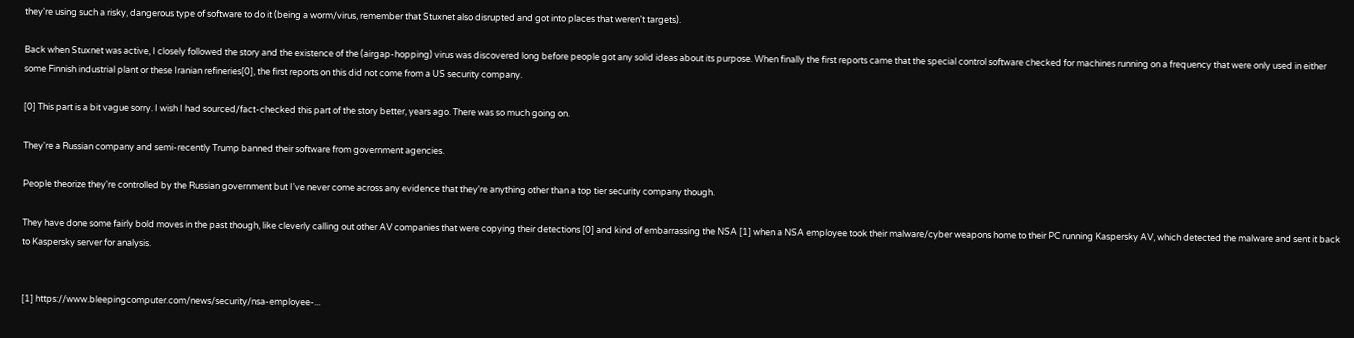they're using such a risky, dangerous type of software to do it (being a worm/virus, remember that Stuxnet also disrupted and got into places that weren't targets).

Back when Stuxnet was active, I closely followed the story and the existence of the (airgap-hopping) virus was discovered long before people got any solid ideas about its purpose. When finally the first reports came that the special control software checked for machines running on a frequency that were only used in either some Finnish industrial plant or these Iranian refineries[0], the first reports on this did not come from a US security company.

[0] This part is a bit vague sorry. I wish I had sourced/fact-checked this part of the story better, years ago. There was so much going on.

They're a Russian company and semi-recently Trump banned their software from government agencies.

People theorize they're controlled by the Russian government but I've never come across any evidence that they're anything other than a top tier security company though.

They have done some fairly bold moves in the past though, like cleverly calling out other AV companies that were copying their detections [0] and kind of embarrassing the NSA [1] when a NSA employee took their malware/cyber weapons home to their PC running Kaspersky AV, which detected the malware and sent it back to Kaspersky server for analysis.


[1] https://www.bleepingcomputer.com/news/security/nsa-employee-...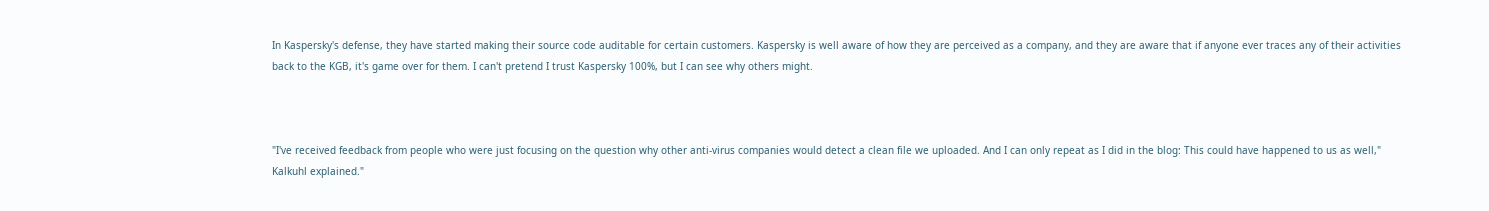In Kaspersky's defense, they have started making their source code auditable for certain customers. Kaspersky is well aware of how they are perceived as a company, and they are aware that if anyone ever traces any of their activities back to the KGB, it's game over for them. I can't pretend I trust Kaspersky 100%, but I can see why others might.



"I've received feedback from people who were just focusing on the question why other anti-virus companies would detect a clean file we uploaded. And I can only repeat as I did in the blog: This could have happened to us as well," Kalkuhl explained."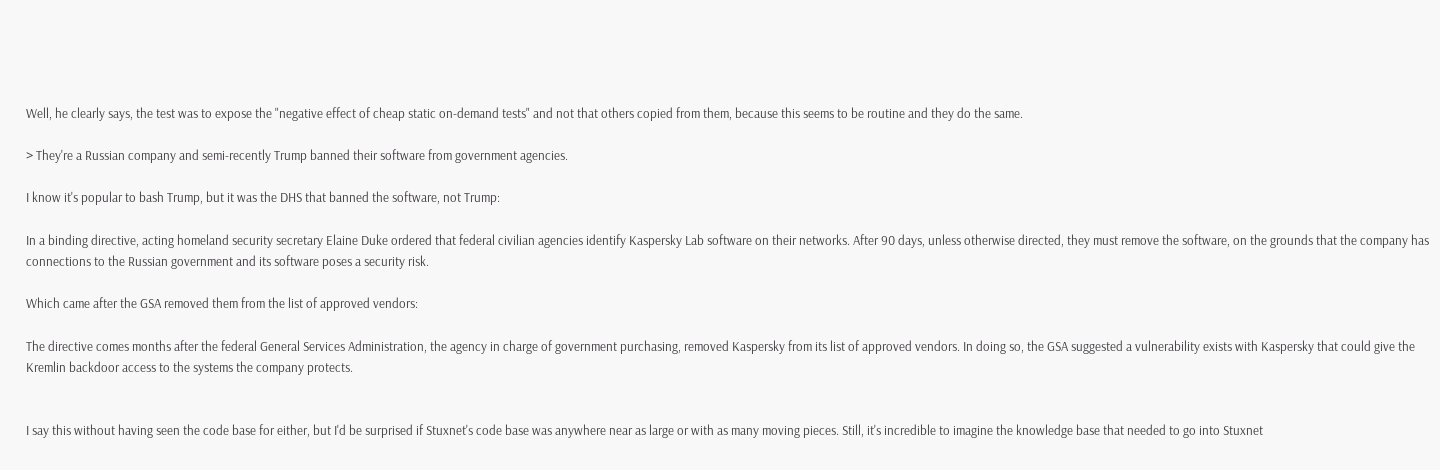Well, he clearly says, the test was to expose the "negative effect of cheap static on-demand tests" and not that others copied from them, because this seems to be routine and they do the same.

> They're a Russian company and semi-recently Trump banned their software from government agencies.

I know it's popular to bash Trump, but it was the DHS that banned the software, not Trump:

In a binding directive, acting homeland security secretary Elaine Duke ordered that federal civilian agencies identify Kaspersky Lab software on their networks. After 90 days, unless otherwise directed, they must remove the software, on the grounds that the company has connections to the Russian government and its software poses a security risk.

Which came after the GSA removed them from the list of approved vendors:

The directive comes months after the federal General Services Administration, the agency in charge of government purchasing, removed Kaspersky from its list of approved vendors. In doing so, the GSA suggested a vulnerability exists with Kaspersky that could give the Kremlin backdoor access to the systems the company protects.


I say this without having seen the code base for either, but I'd be surprised if Stuxnet's code base was anywhere near as large or with as many moving pieces. Still, it's incredible to imagine the knowledge base that needed to go into Stuxnet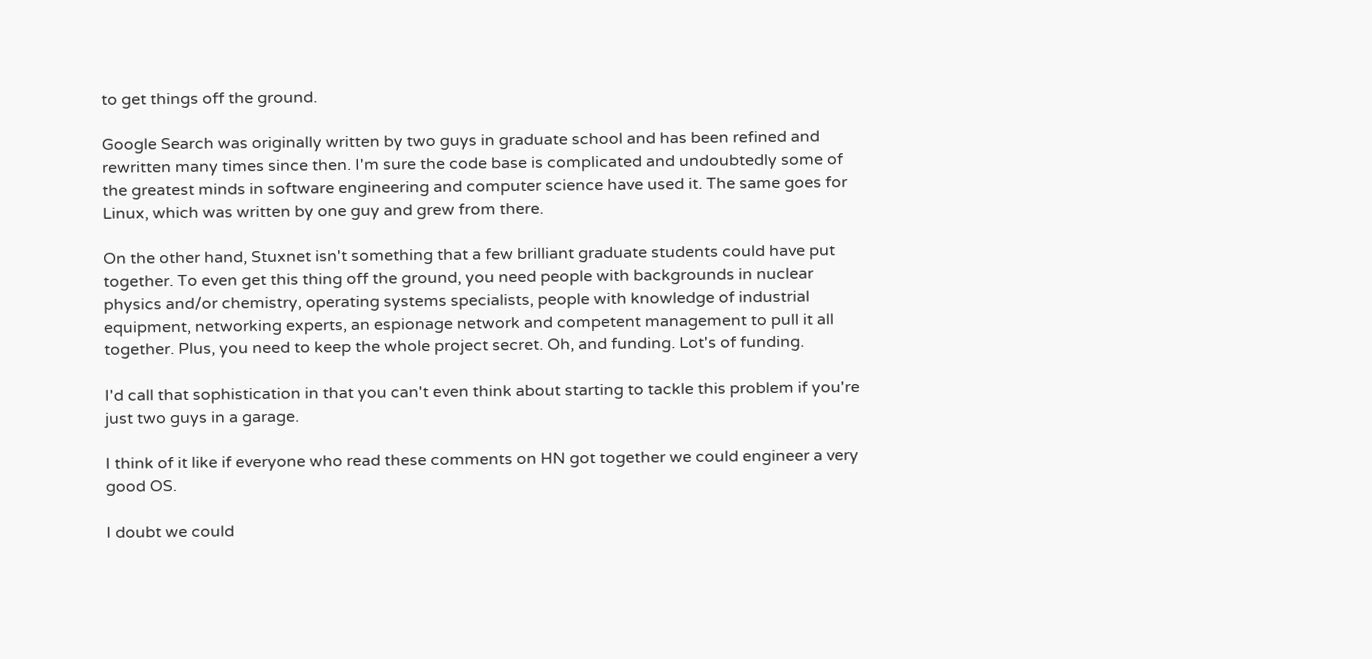to get things off the ground.

Google Search was originally written by two guys in graduate school and has been refined and rewritten many times since then. I'm sure the code base is complicated and undoubtedly some of the greatest minds in software engineering and computer science have used it. The same goes for Linux, which was written by one guy and grew from there.

On the other hand, Stuxnet isn't something that a few brilliant graduate students could have put together. To even get this thing off the ground, you need people with backgrounds in nuclear physics and/or chemistry, operating systems specialists, people with knowledge of industrial equipment, networking experts, an espionage network and competent management to pull it all together. Plus, you need to keep the whole project secret. Oh, and funding. Lot's of funding.

I'd call that sophistication in that you can't even think about starting to tackle this problem if you're just two guys in a garage.

I think of it like if everyone who read these comments on HN got together we could engineer a very good OS.

I doubt we could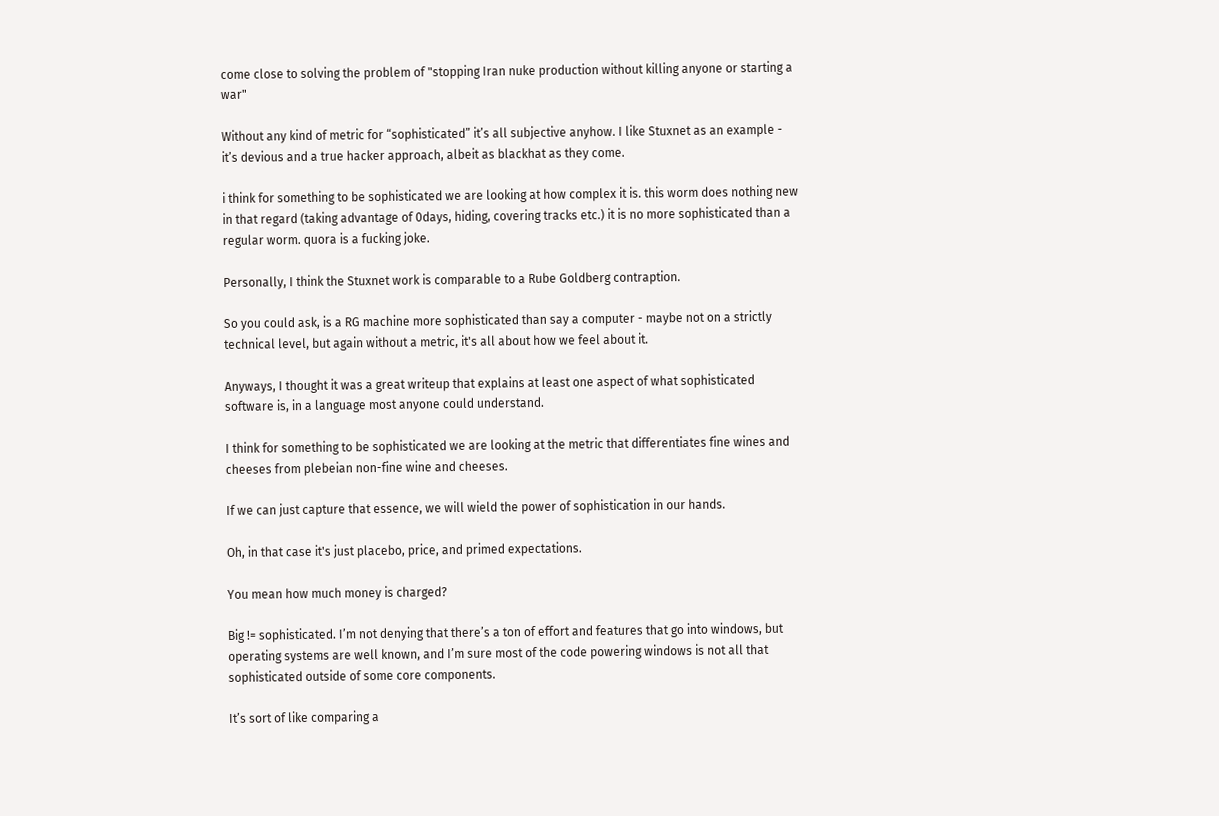come close to solving the problem of "stopping Iran nuke production without killing anyone or starting a war"

Without any kind of metric for “sophisticated” it’s all subjective anyhow. I like Stuxnet as an example - it’s devious and a true hacker approach, albeit as blackhat as they come.

i think for something to be sophisticated we are looking at how complex it is. this worm does nothing new in that regard (taking advantage of 0days, hiding, covering tracks etc.) it is no more sophisticated than a regular worm. quora is a fucking joke.

Personally, I think the Stuxnet work is comparable to a Rube Goldberg contraption.

So you could ask, is a RG machine more sophisticated than say a computer - maybe not on a strictly technical level, but again without a metric, it's all about how we feel about it.

Anyways, I thought it was a great writeup that explains at least one aspect of what sophisticated software is, in a language most anyone could understand.

I think for something to be sophisticated we are looking at the metric that differentiates fine wines and cheeses from plebeian non-fine wine and cheeses.

If we can just capture that essence, we will wield the power of sophistication in our hands.

Oh, in that case it's just placebo, price, and primed expectations.

You mean how much money is charged?

Big != sophisticated. I’m not denying that there’s a ton of effort and features that go into windows, but operating systems are well known, and I’m sure most of the code powering windows is not all that sophisticated outside of some core components.

It’s sort of like comparing a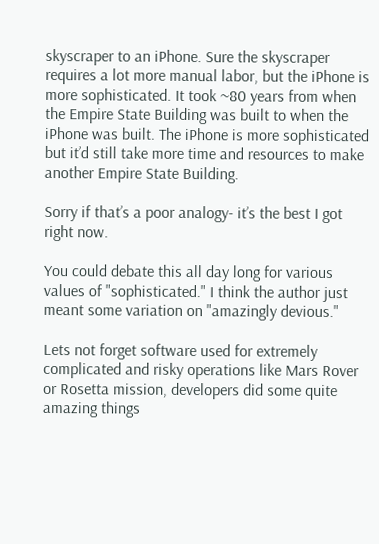skyscraper to an iPhone. Sure the skyscraper requires a lot more manual labor, but the iPhone is more sophisticated. It took ~80 years from when the Empire State Building was built to when the iPhone was built. The iPhone is more sophisticated but it’d still take more time and resources to make another Empire State Building.

Sorry if that’s a poor analogy- it’s the best I got right now.

You could debate this all day long for various values of "sophisticated." I think the author just meant some variation on "amazingly devious."

Lets not forget software used for extremely complicated and risky operations like Mars Rover or Rosetta mission, developers did some quite amazing things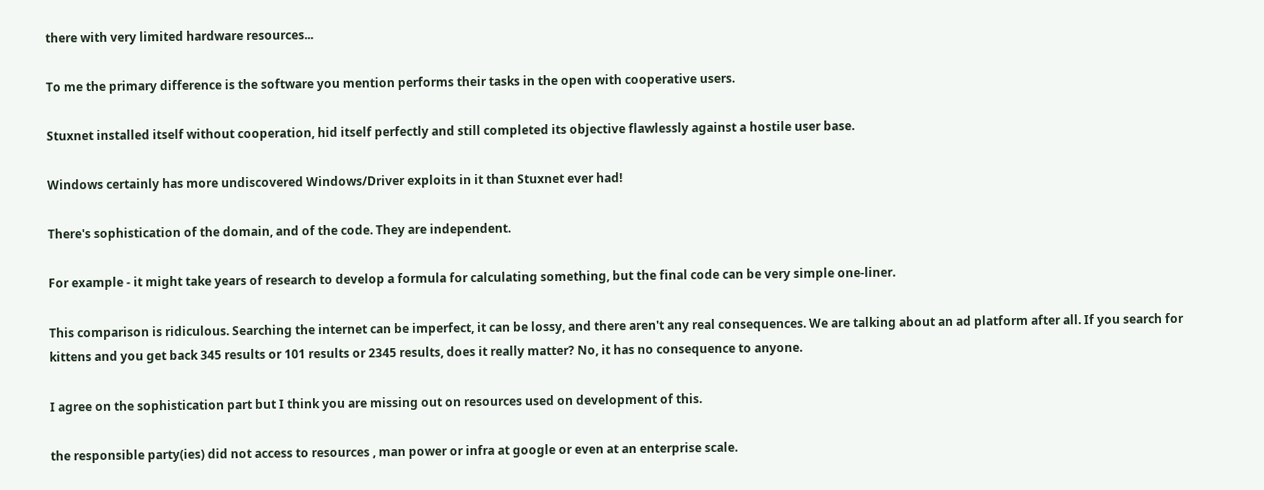there with very limited hardware resources...

To me the primary difference is the software you mention performs their tasks in the open with cooperative users.

Stuxnet installed itself without cooperation, hid itself perfectly and still completed its objective flawlessly against a hostile user base.

Windows certainly has more undiscovered Windows/Driver exploits in it than Stuxnet ever had!

There's sophistication of the domain, and of the code. They are independent.

For example - it might take years of research to develop a formula for calculating something, but the final code can be very simple one-liner.

This comparison is ridiculous. Searching the internet can be imperfect, it can be lossy, and there aren't any real consequences. We are talking about an ad platform after all. If you search for kittens and you get back 345 results or 101 results or 2345 results, does it really matter? No, it has no consequence to anyone.

I agree on the sophistication part but I think you are missing out on resources used on development of this.

the responsible party(ies) did not access to resources , man power or infra at google or even at an enterprise scale.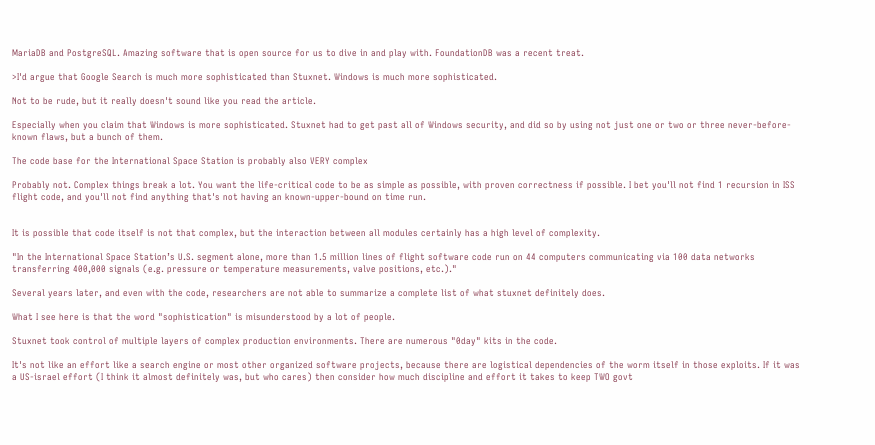MariaDB and PostgreSQL. Amazing software that is open source for us to dive in and play with. FoundationDB was a recent treat.

>I'd argue that Google Search is much more sophisticated than Stuxnet. Windows is much more sophisticated.

Not to be rude, but it really doesn't sound like you read the article.

Especially when you claim that Windows is more sophisticated. Stuxnet had to get past all of Windows security, and did so by using not just one or two or three never-before-known flaws, but a bunch of them.

The code base for the International Space Station is probably also VERY complex

Probably not. Complex things break a lot. You want the life-critical code to be as simple as possible, with proven correctness if possible. I bet you'll not find 1 recursion in ISS flight code, and you'll not find anything that's not having an known-upper-bound on time run.


It is possible that code itself is not that complex, but the interaction between all modules certainly has a high level of complexity.

"In the International Space Station’s U.S. segment alone, more than 1.5 million lines of flight software code run on 44 computers communicating via 100 data networks transferring 400,000 signals (e.g. pressure or temperature measurements, valve positions, etc.)."

Several years later, and even with the code, researchers are not able to summarize a complete list of what stuxnet definitely does.

What I see here is that the word "sophistication" is misunderstood by a lot of people.

Stuxnet took control of multiple layers of complex production environments. There are numerous "0day" kits in the code.

It's not like an effort like a search engine or most other organized software projects, because there are logistical dependencies of the worm itself in those exploits. If it was a US-israel effort (I think it almost definitely was, but who cares) then consider how much discipline and effort it takes to keep TWO govt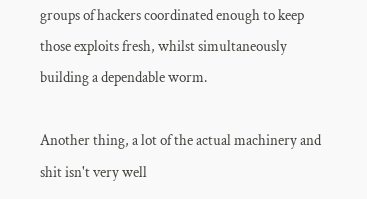groups of hackers coordinated enough to keep those exploits fresh, whilst simultaneously building a dependable worm.

Another thing, a lot of the actual machinery and shit isn't very well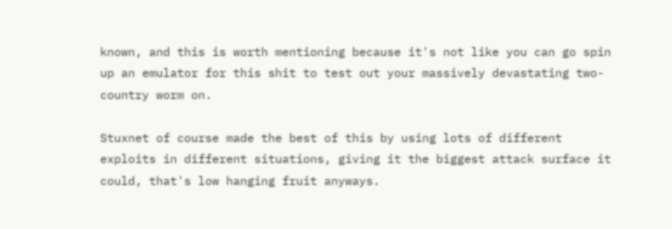known, and this is worth mentioning because it's not like you can go spin up an emulator for this shit to test out your massively devastating two-country worm on.

Stuxnet of course made the best of this by using lots of different exploits in different situations, giving it the biggest attack surface it could, that's low hanging fruit anyways.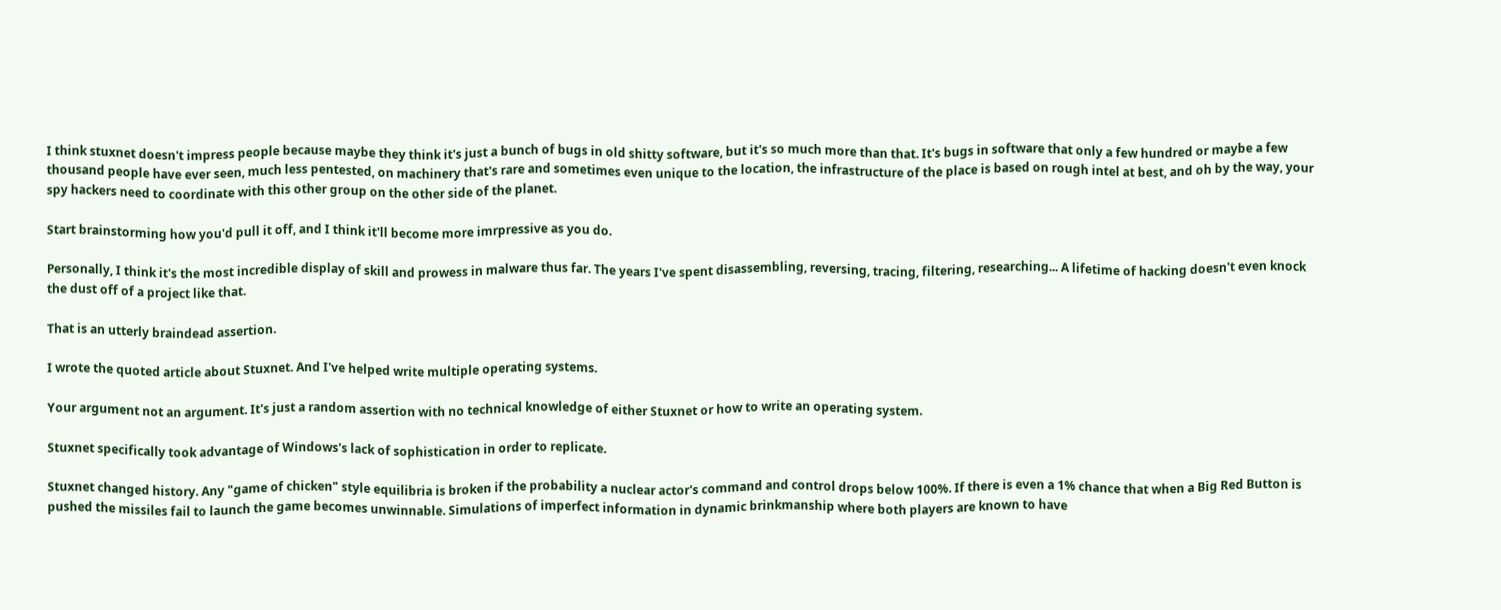I think stuxnet doesn't impress people because maybe they think it's just a bunch of bugs in old shitty software, but it's so much more than that. It's bugs in software that only a few hundred or maybe a few thousand people have ever seen, much less pentested, on machinery that's rare and sometimes even unique to the location, the infrastructure of the place is based on rough intel at best, and oh by the way, your spy hackers need to coordinate with this other group on the other side of the planet.

Start brainstorming how you'd pull it off, and I think it'll become more imrpressive as you do.

Personally, I think it's the most incredible display of skill and prowess in malware thus far. The years I've spent disassembling, reversing, tracing, filtering, researching... A lifetime of hacking doesn't even knock the dust off of a project like that.

That is an utterly braindead assertion.

I wrote the quoted article about Stuxnet. And I've helped write multiple operating systems.

Your argument not an argument. It's just a random assertion with no technical knowledge of either Stuxnet or how to write an operating system.

Stuxnet specifically took advantage of Windows's lack of sophistication in order to replicate.

Stuxnet changed history. Any "game of chicken" style equilibria is broken if the probability a nuclear actor's command and control drops below 100%. If there is even a 1% chance that when a Big Red Button is pushed the missiles fail to launch the game becomes unwinnable. Simulations of imperfect information in dynamic brinkmanship where both players are known to have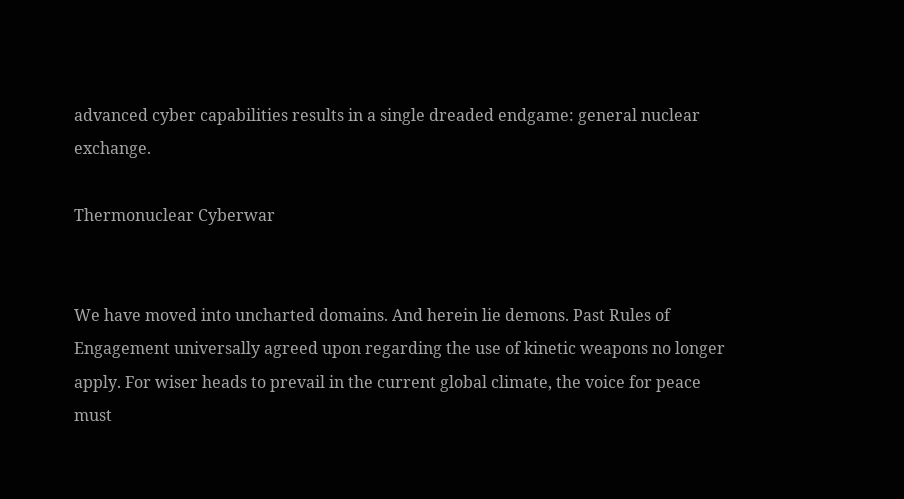advanced cyber capabilities results in a single dreaded endgame: general nuclear exchange.

Thermonuclear Cyberwar


We have moved into uncharted domains. And herein lie demons. Past Rules of Engagement universally agreed upon regarding the use of kinetic weapons no longer apply. For wiser heads to prevail in the current global climate, the voice for peace must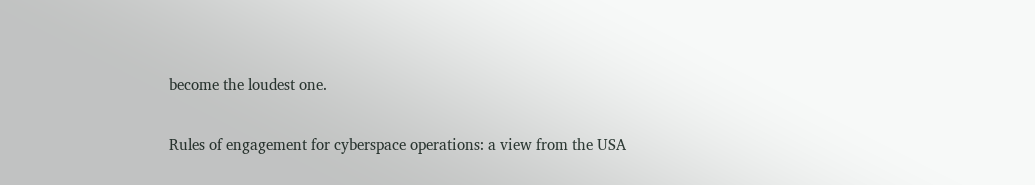become the loudest one.

Rules of engagement for cyberspace operations: a view from the USA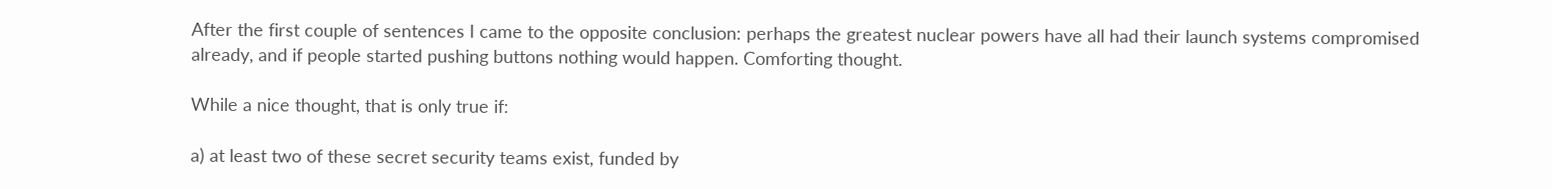After the first couple of sentences I came to the opposite conclusion: perhaps the greatest nuclear powers have all had their launch systems compromised already, and if people started pushing buttons nothing would happen. Comforting thought.

While a nice thought, that is only true if:

a) at least two of these secret security teams exist, funded by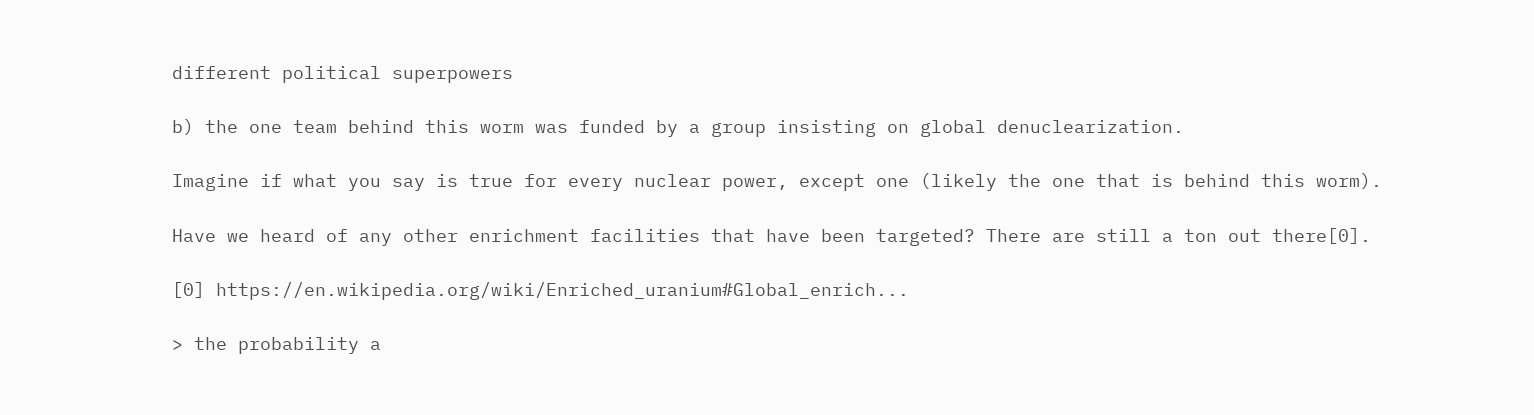different political superpowers

b) the one team behind this worm was funded by a group insisting on global denuclearization.

Imagine if what you say is true for every nuclear power, except one (likely the one that is behind this worm).

Have we heard of any other enrichment facilities that have been targeted? There are still a ton out there[0].

[0] https://en.wikipedia.org/wiki/Enriched_uranium#Global_enrich...

> the probability a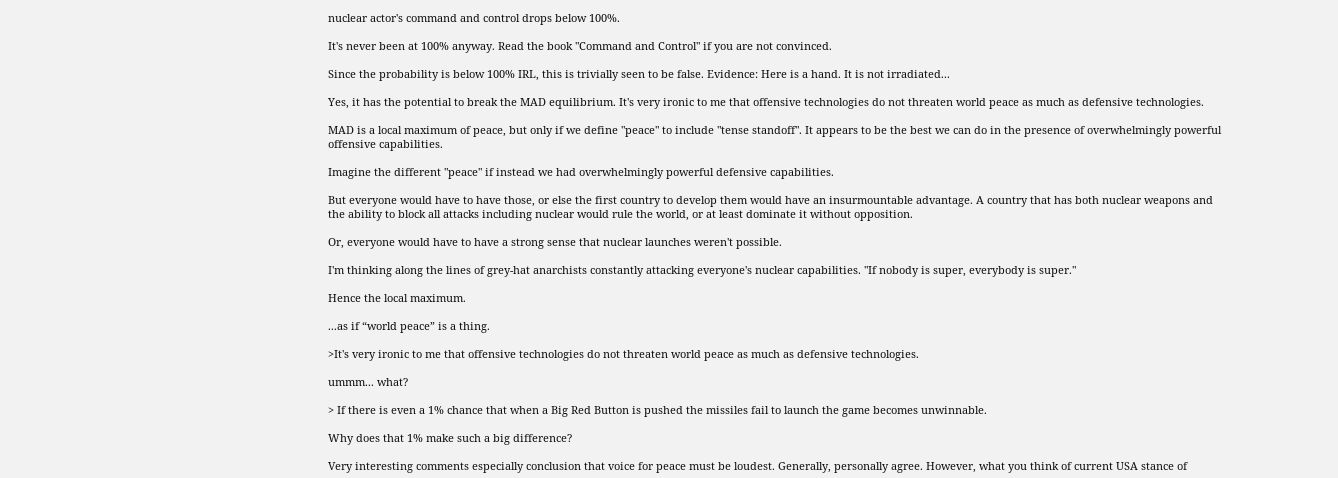nuclear actor's command and control drops below 100%.

It's never been at 100% anyway. Read the book "Command and Control" if you are not convinced.

Since the probability is below 100% IRL, this is trivially seen to be false. Evidence: Here is a hand. It is not irradiated...

Yes, it has the potential to break the MAD equilibrium. It's very ironic to me that offensive technologies do not threaten world peace as much as defensive technologies.

MAD is a local maximum of peace, but only if we define "peace" to include "tense standoff". It appears to be the best we can do in the presence of overwhelmingly powerful offensive capabilities.

Imagine the different "peace" if instead we had overwhelmingly powerful defensive capabilities.

But everyone would have to have those, or else the first country to develop them would have an insurmountable advantage. A country that has both nuclear weapons and the ability to block all attacks including nuclear would rule the world, or at least dominate it without opposition.

Or, everyone would have to have a strong sense that nuclear launches weren't possible.

I'm thinking along the lines of grey-hat anarchists constantly attacking everyone's nuclear capabilities. "If nobody is super, everybody is super."

Hence the local maximum.

...as if “world peace” is a thing.

>It's very ironic to me that offensive technologies do not threaten world peace as much as defensive technologies.

ummm... what?

> If there is even a 1% chance that when a Big Red Button is pushed the missiles fail to launch the game becomes unwinnable.

Why does that 1% make such a big difference?

Very interesting comments especially conclusion that voice for peace must be loudest. Generally, personally agree. However, what you think of current USA stance of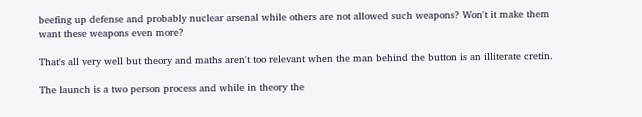beefing up defense and probably nuclear arsenal while others are not allowed such weapons? Won't it make them want these weapons even more?

That's all very well but theory and maths aren't too relevant when the man behind the button is an illiterate cretin.

The launch is a two person process and while in theory the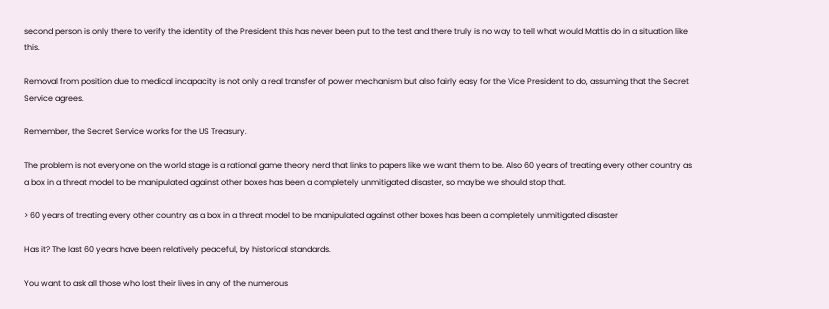second person is only there to verify the identity of the President this has never been put to the test and there truly is no way to tell what would Mattis do in a situation like this.

Removal from position due to medical incapacity is not only a real transfer of power mechanism but also fairly easy for the Vice President to do, assuming that the Secret Service agrees.

Remember, the Secret Service works for the US Treasury.

The problem is not everyone on the world stage is a rational game theory nerd that links to papers like we want them to be. Also 60 years of treating every other country as a box in a threat model to be manipulated against other boxes has been a completely unmitigated disaster, so maybe we should stop that.

> 60 years of treating every other country as a box in a threat model to be manipulated against other boxes has been a completely unmitigated disaster

Has it? The last 60 years have been relatively peaceful, by historical standards.

You want to ask all those who lost their lives in any of the numerous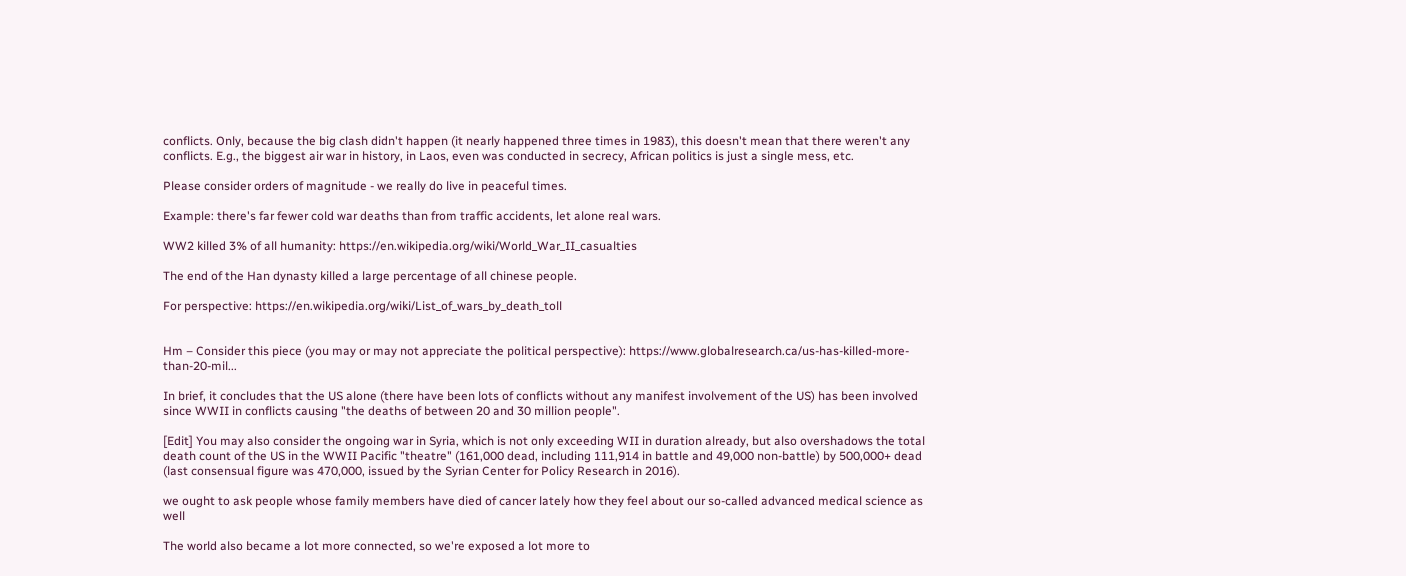conflicts. Only, because the big clash didn't happen (it nearly happened three times in 1983), this doesn't mean that there weren't any conflicts. E.g., the biggest air war in history, in Laos, even was conducted in secrecy, African politics is just a single mess, etc.

Please consider orders of magnitude - we really do live in peaceful times.

Example: there's far fewer cold war deaths than from traffic accidents, let alone real wars.

WW2 killed 3% of all humanity: https://en.wikipedia.org/wiki/World_War_II_casualties

The end of the Han dynasty killed a large percentage of all chinese people.

For perspective: https://en.wikipedia.org/wiki/List_of_wars_by_death_toll


Hm – Consider this piece (you may or may not appreciate the political perspective): https://www.globalresearch.ca/us-has-killed-more-than-20-mil...

In brief, it concludes that the US alone (there have been lots of conflicts without any manifest involvement of the US) has been involved since WWII in conflicts causing "the deaths of between 20 and 30 million people".

[Edit] You may also consider the ongoing war in Syria, which is not only exceeding WII in duration already, but also overshadows the total death count of the US in the WWII Pacific "theatre" (161,000 dead, including 111,914 in battle and 49,000 non-battle) by 500,000+ dead (last consensual figure was 470,000, issued by the Syrian Center for Policy Research in 2016).

we ought to ask people whose family members have died of cancer lately how they feel about our so-called advanced medical science as well

The world also became a lot more connected, so we're exposed a lot more to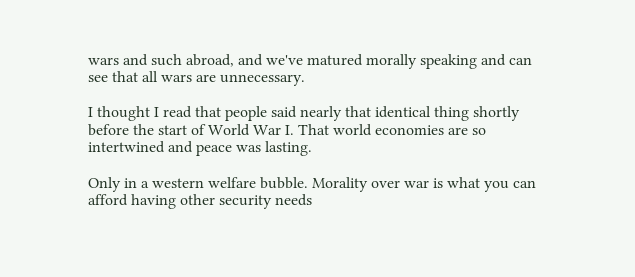wars and such abroad, and we've matured morally speaking and can see that all wars are unnecessary.

I thought I read that people said nearly that identical thing shortly before the start of World War I. That world economies are so intertwined and peace was lasting.

Only in a western welfare bubble. Morality over war is what you can afford having other security needs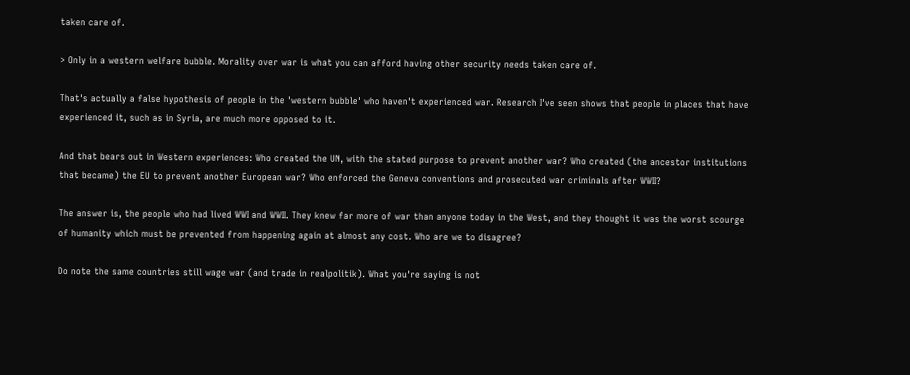taken care of.

> Only in a western welfare bubble. Morality over war is what you can afford having other security needs taken care of.

That's actually a false hypothesis of people in the 'western bubble' who haven't experienced war. Research I've seen shows that people in places that have experienced it, such as in Syria, are much more opposed to it.

And that bears out in Western experiences: Who created the UN, with the stated purpose to prevent another war? Who created (the ancestor institutions that became) the EU to prevent another European war? Who enforced the Geneva conventions and prosecuted war criminals after WWII?

The answer is, the people who had lived WWI and WWII. They knew far more of war than anyone today in the West, and they thought it was the worst scourge of humanity which must be prevented from happening again at almost any cost. Who are we to disagree?

Do note the same countries still wage war (and trade in realpolitik). What you're saying is not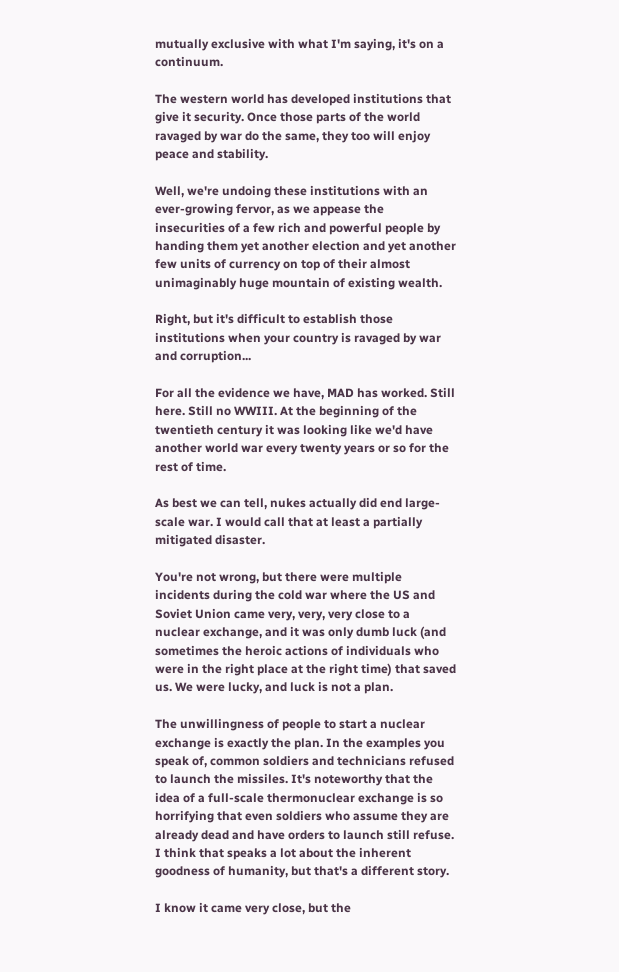mutually exclusive with what I'm saying, it's on a continuum.

The western world has developed institutions that give it security. Once those parts of the world ravaged by war do the same, they too will enjoy peace and stability.

Well, we're undoing these institutions with an ever-growing fervor, as we appease the insecurities of a few rich and powerful people by handing them yet another election and yet another few units of currency on top of their almost unimaginably huge mountain of existing wealth.

Right, but it's difficult to establish those institutions when your country is ravaged by war and corruption...

For all the evidence we have, MAD has worked. Still here. Still no WWIII. At the beginning of the twentieth century it was looking like we'd have another world war every twenty years or so for the rest of time.

As best we can tell, nukes actually did end large-scale war. I would call that at least a partially mitigated disaster.

You're not wrong, but there were multiple incidents during the cold war where the US and Soviet Union came very, very, very close to a nuclear exchange, and it was only dumb luck (and sometimes the heroic actions of individuals who were in the right place at the right time) that saved us. We were lucky, and luck is not a plan.

The unwillingness of people to start a nuclear exchange is exactly the plan. In the examples you speak of, common soldiers and technicians refused to launch the missiles. It's noteworthy that the idea of a full-scale thermonuclear exchange is so horrifying that even soldiers who assume they are already dead and have orders to launch still refuse. I think that speaks a lot about the inherent goodness of humanity, but that's a different story.

I know it came very close, but the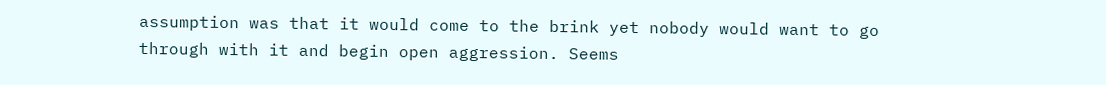assumption was that it would come to the brink yet nobody would want to go through with it and begin open aggression. Seems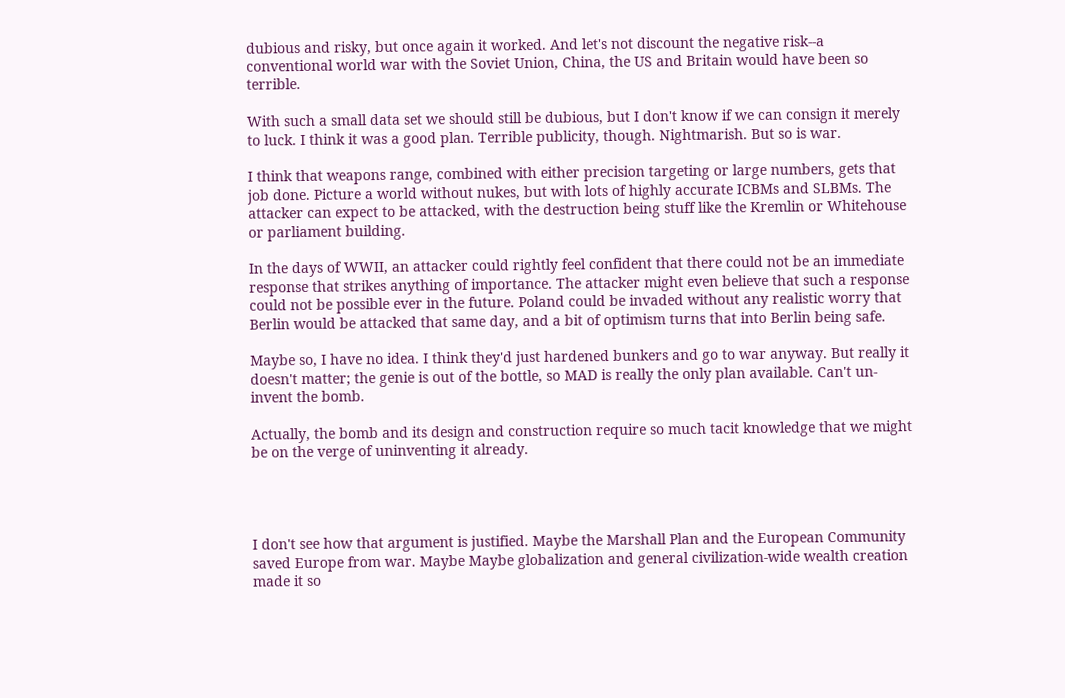dubious and risky, but once again it worked. And let's not discount the negative risk--a conventional world war with the Soviet Union, China, the US and Britain would have been so terrible.

With such a small data set we should still be dubious, but I don't know if we can consign it merely to luck. I think it was a good plan. Terrible publicity, though. Nightmarish. But so is war.

I think that weapons range, combined with either precision targeting or large numbers, gets that job done. Picture a world without nukes, but with lots of highly accurate ICBMs and SLBMs. The attacker can expect to be attacked, with the destruction being stuff like the Kremlin or Whitehouse or parliament building.

In the days of WWII, an attacker could rightly feel confident that there could not be an immediate response that strikes anything of importance. The attacker might even believe that such a response could not be possible ever in the future. Poland could be invaded without any realistic worry that Berlin would be attacked that same day, and a bit of optimism turns that into Berlin being safe.

Maybe so, I have no idea. I think they'd just hardened bunkers and go to war anyway. But really it doesn't matter; the genie is out of the bottle, so MAD is really the only plan available. Can't un-invent the bomb.

Actually, the bomb and its design and construction require so much tacit knowledge that we might be on the verge of uninventing it already.




I don't see how that argument is justified. Maybe the Marshall Plan and the European Community saved Europe from war. Maybe Maybe globalization and general civilization-wide wealth creation made it so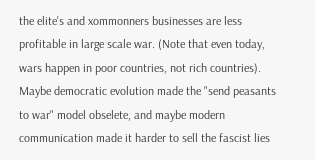the elite's and xommonners businesses are less profitable in large scale war. (Note that even today, wars happen in poor countries, not rich countries). Maybe democratic evolution made the "send peasants to war" model obselete, and maybe modern communication made it harder to sell the fascist lies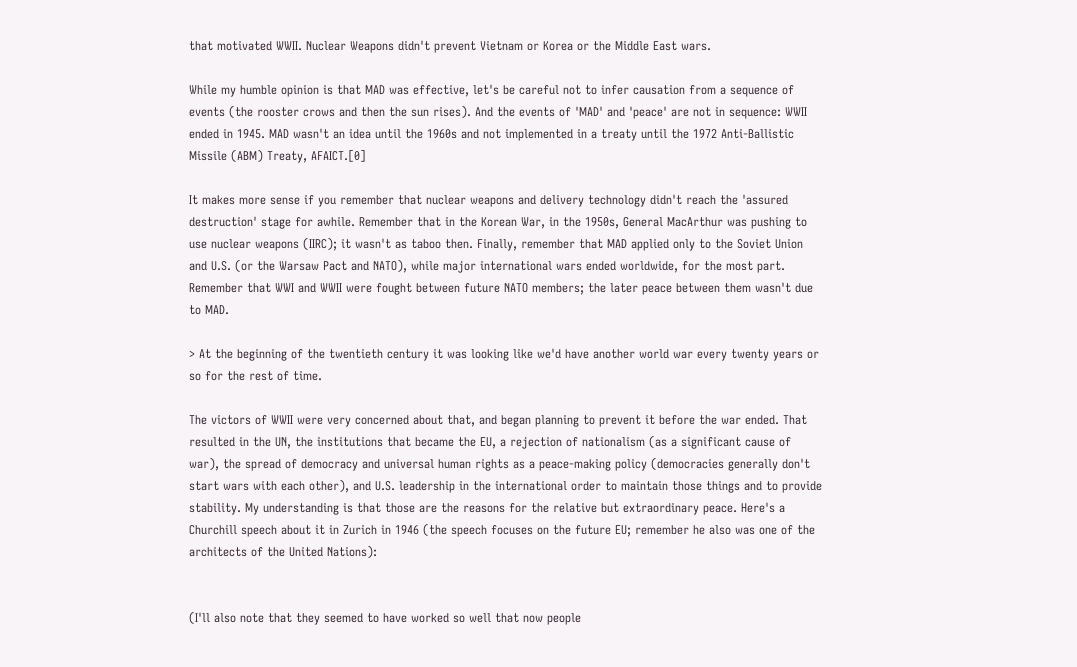that motivated WWII. Nuclear Weapons didn't prevent Vietnam or Korea or the Middle East wars.

While my humble opinion is that MAD was effective, let's be careful not to infer causation from a sequence of events (the rooster crows and then the sun rises). And the events of 'MAD' and 'peace' are not in sequence: WWII ended in 1945. MAD wasn't an idea until the 1960s and not implemented in a treaty until the 1972 Anti-Ballistic Missile (ABM) Treaty, AFAICT.[0]

It makes more sense if you remember that nuclear weapons and delivery technology didn't reach the 'assured destruction' stage for awhile. Remember that in the Korean War, in the 1950s, General MacArthur was pushing to use nuclear weapons (IIRC); it wasn't as taboo then. Finally, remember that MAD applied only to the Soviet Union and U.S. (or the Warsaw Pact and NATO), while major international wars ended worldwide, for the most part. Remember that WWI and WWII were fought between future NATO members; the later peace between them wasn't due to MAD.

> At the beginning of the twentieth century it was looking like we'd have another world war every twenty years or so for the rest of time.

The victors of WWII were very concerned about that, and began planning to prevent it before the war ended. That resulted in the UN, the institutions that became the EU, a rejection of nationalism (as a significant cause of war), the spread of democracy and universal human rights as a peace-making policy (democracies generally don't start wars with each other), and U.S. leadership in the international order to maintain those things and to provide stability. My understanding is that those are the reasons for the relative but extraordinary peace. Here's a Churchill speech about it in Zurich in 1946 (the speech focuses on the future EU; remember he also was one of the architects of the United Nations):


(I'll also note that they seemed to have worked so well that now people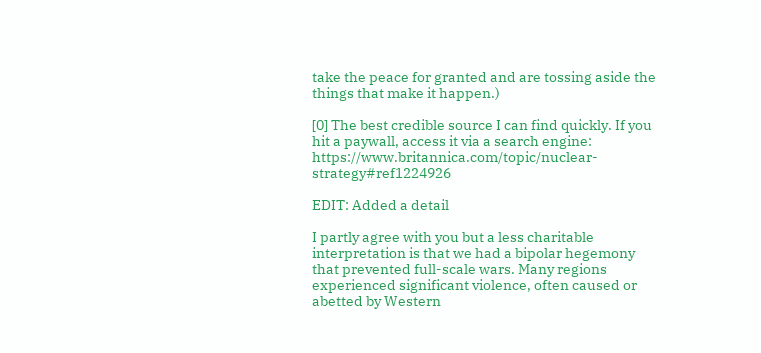take the peace for granted and are tossing aside the things that make it happen.)

[0] The best credible source I can find quickly. If you hit a paywall, access it via a search engine: https://www.britannica.com/topic/nuclear-strategy#ref1224926

EDIT: Added a detail

I partly agree with you but a less charitable interpretation is that we had a bipolar hegemony that prevented full-scale wars. Many regions experienced significant violence, often caused or abetted by Western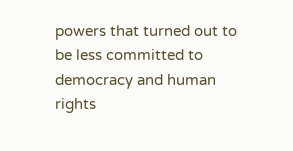powers that turned out to be less committed to democracy and human rights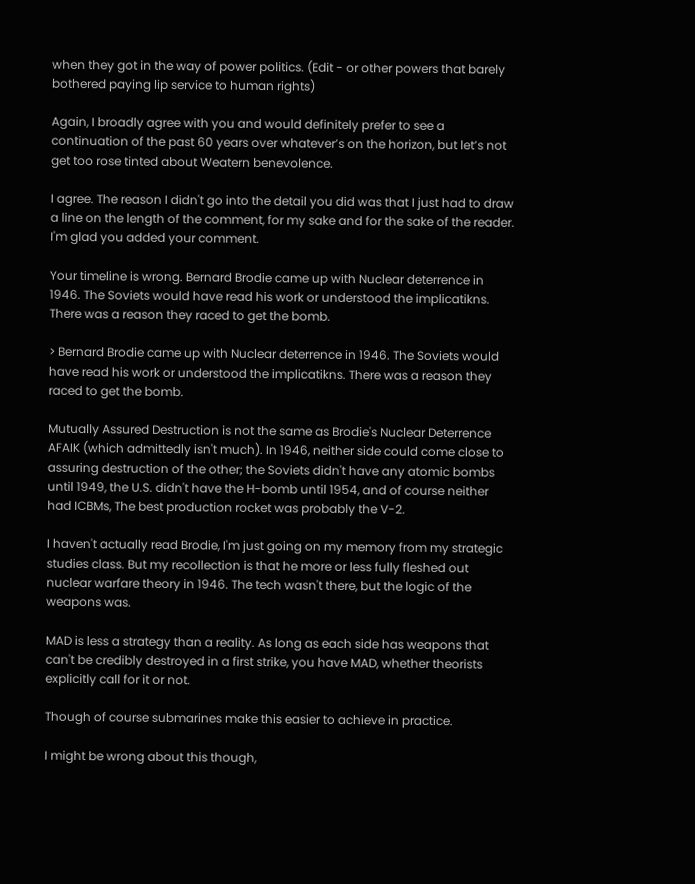when they got in the way of power politics. (Edit - or other powers that barely bothered paying lip service to human rights)

Again, I broadly agree with you and would definitely prefer to see a continuation of the past 60 years over whatever’s on the horizon, but let’s not get too rose tinted about Weatern benevolence.

I agree. The reason I didn't go into the detail you did was that I just had to draw a line on the length of the comment, for my sake and for the sake of the reader. I'm glad you added your comment.

Your timeline is wrong. Bernard Brodie came up with Nuclear deterrence in 1946. The Soviets would have read his work or understood the implicatikns. There was a reason they raced to get the bomb.

> Bernard Brodie came up with Nuclear deterrence in 1946. The Soviets would have read his work or understood the implicatikns. There was a reason they raced to get the bomb.

Mutually Assured Destruction is not the same as Brodie's Nuclear Deterrence AFAIK (which admittedly isn't much). In 1946, neither side could come close to assuring destruction of the other; the Soviets didn't have any atomic bombs until 1949, the U.S. didn't have the H-bomb until 1954, and of course neither had ICBMs, The best production rocket was probably the V-2.

I haven't actually read Brodie, I'm just going on my memory from my strategic studies class. But my recollection is that he more or less fully fleshed out nuclear warfare theory in 1946. The tech wasn't there, but the logic of the weapons was.

MAD is less a strategy than a reality. As long as each side has weapons that can't be credibly destroyed in a first strike, you have MAD, whether theorists explicitly call for it or not.

Though of course submarines make this easier to achieve in practice.

I might be wrong about this though,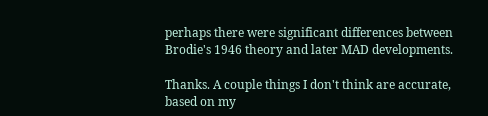perhaps there were significant differences between Brodie's 1946 theory and later MAD developments.

Thanks. A couple things I don't think are accurate, based on my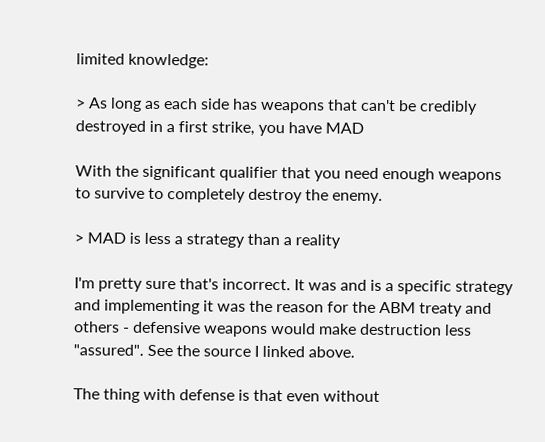limited knowledge:

> As long as each side has weapons that can't be credibly destroyed in a first strike, you have MAD

With the significant qualifier that you need enough weapons to survive to completely destroy the enemy.

> MAD is less a strategy than a reality

I'm pretty sure that's incorrect. It was and is a specific strategy and implementing it was the reason for the ABM treaty and others - defensive weapons would make destruction less "assured". See the source I linked above.

The thing with defense is that even without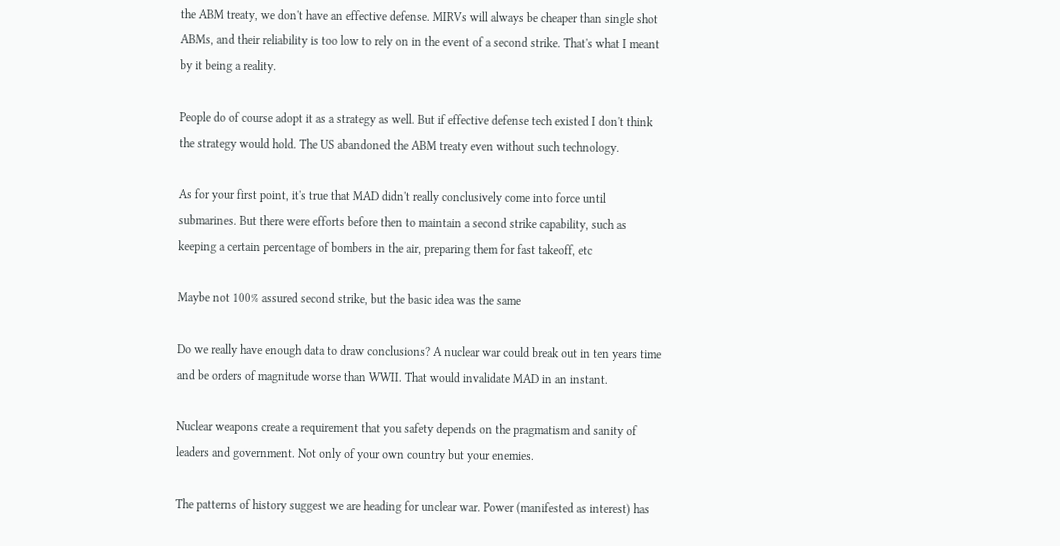the ABM treaty, we don't have an effective defense. MIRVs will always be cheaper than single shot ABMs, and their reliability is too low to rely on in the event of a second strike. That's what I meant by it being a reality.

People do of course adopt it as a strategy as well. But if effective defense tech existed I don't think the strategy would hold. The US abandoned the ABM treaty even without such technology.

As for your first point, it's true that MAD didn't really conclusively come into force until submarines. But there were efforts before then to maintain a second strike capability, such as keeping a certain percentage of bombers in the air, preparing them for fast takeoff, etc

Maybe not 100% assured second strike, but the basic idea was the same

Do we really have enough data to draw conclusions? A nuclear war could break out in ten years time and be orders of magnitude worse than WWII. That would invalidate MAD in an instant.

Nuclear weapons create a requirement that you safety depends on the pragmatism and sanity of leaders and government. Not only of your own country but your enemies.

The patterns of history suggest we are heading for unclear war. Power (manifested as interest) has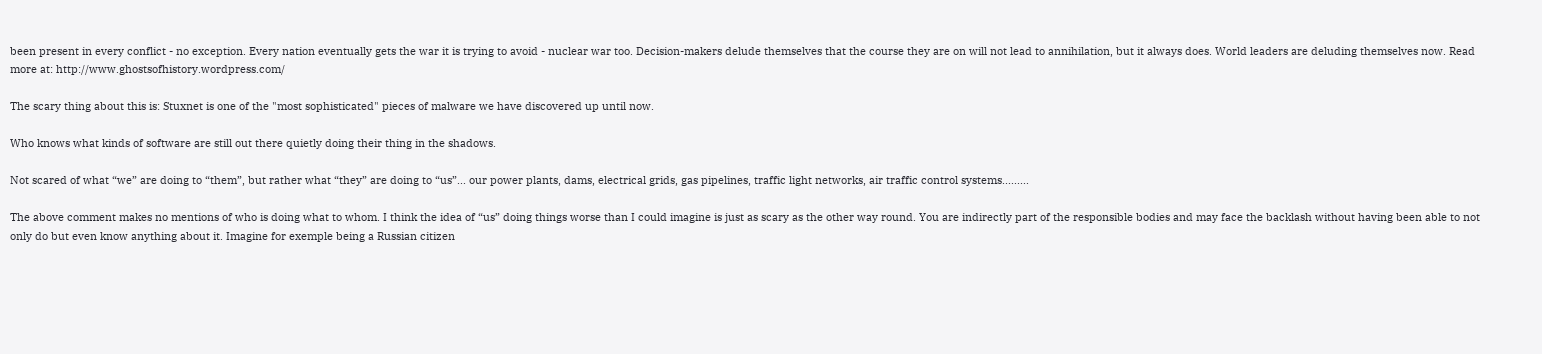been present in every conflict - no exception. Every nation eventually gets the war it is trying to avoid - nuclear war too. Decision-makers delude themselves that the course they are on will not lead to annihilation, but it always does. World leaders are deluding themselves now. Read more at: http://www.ghostsofhistory.wordpress.com/

The scary thing about this is: Stuxnet is one of the "most sophisticated" pieces of malware we have discovered up until now.

Who knows what kinds of software are still out there quietly doing their thing in the shadows.

Not scared of what “we” are doing to “them”, but rather what “they” are doing to “us”... our power plants, dams, electrical grids, gas pipelines, traffic light networks, air traffic control systems.........

The above comment makes no mentions of who is doing what to whom. I think the idea of “us” doing things worse than I could imagine is just as scary as the other way round. You are indirectly part of the responsible bodies and may face the backlash without having been able to not only do but even know anything about it. Imagine for exemple being a Russian citizen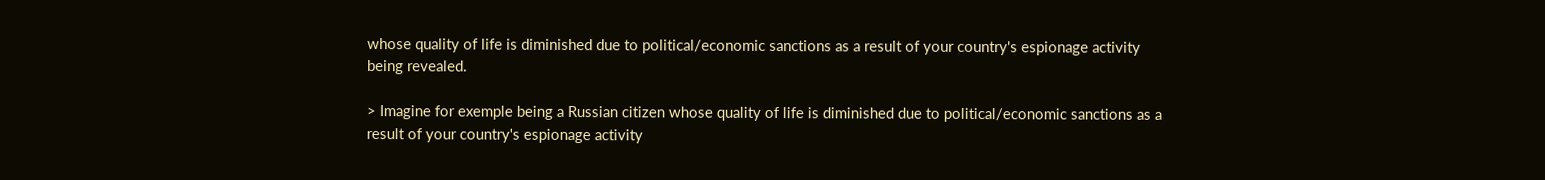whose quality of life is diminished due to political/economic sanctions as a result of your country's espionage activity being revealed.

> Imagine for exemple being a Russian citizen whose quality of life is diminished due to political/economic sanctions as a result of your country's espionage activity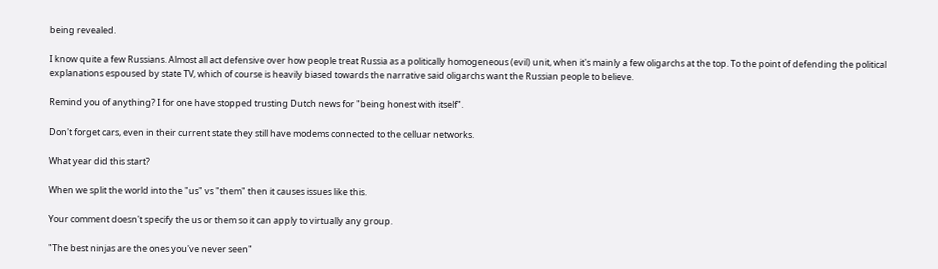being revealed.

I know quite a few Russians. Almost all act defensive over how people treat Russia as a politically homogeneous (evil) unit, when it's mainly a few oligarchs at the top. To the point of defending the political explanations espoused by state TV, which of course is heavily biased towards the narrative said oligarchs want the Russian people to believe.

Remind you of anything? I for one have stopped trusting Dutch news for "being honest with itself".

Don't forget cars, even in their current state they still have modems connected to the celluar networks.

What year did this start?

When we split the world into the "us" vs "them" then it causes issues like this.

Your comment doesn't specify the us or them so it can apply to virtually any group.

"The best ninjas are the ones you've never seen"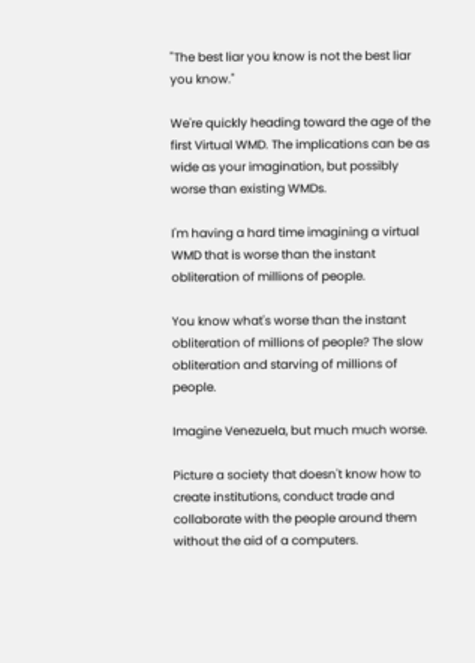"The best liar you know is not the best liar you know."

We're quickly heading toward the age of the first Virtual WMD. The implications can be as wide as your imagination, but possibly worse than existing WMDs.

I'm having a hard time imagining a virtual WMD that is worse than the instant obliteration of millions of people.

You know what's worse than the instant obliteration of millions of people? The slow obliteration and starving of millions of people.

Imagine Venezuela, but much much worse.

Picture a society that doesn't know how to create institutions, conduct trade and collaborate with the people around them without the aid of a computers.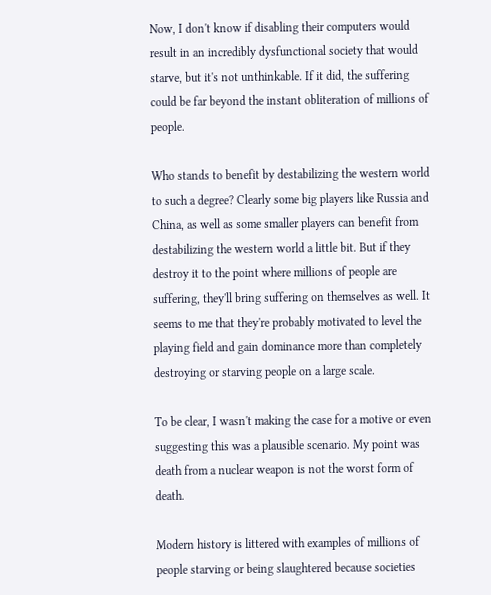Now, I don't know if disabling their computers would result in an incredibly dysfunctional society that would starve, but it's not unthinkable. If it did, the suffering could be far beyond the instant obliteration of millions of people.

Who stands to benefit by destabilizing the western world to such a degree? Clearly some big players like Russia and China, as well as some smaller players can benefit from destabilizing the western world a little bit. But if they destroy it to the point where millions of people are suffering, they'll bring suffering on themselves as well. It seems to me that they're probably motivated to level the playing field and gain dominance more than completely destroying or starving people on a large scale.

To be clear, I wasn't making the case for a motive or even suggesting this was a plausible scenario. My point was death from a nuclear weapon is not the worst form of death.

Modern history is littered with examples of millions of people starving or being slaughtered because societies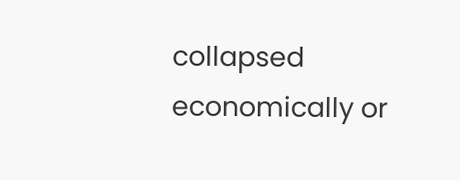collapsed economically or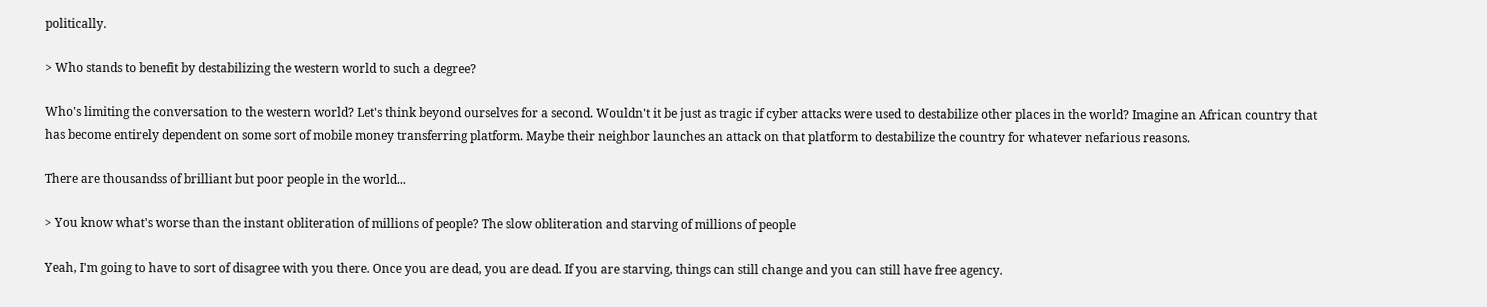politically.

> Who stands to benefit by destabilizing the western world to such a degree?

Who's limiting the conversation to the western world? Let's think beyond ourselves for a second. Wouldn't it be just as tragic if cyber attacks were used to destabilize other places in the world? Imagine an African country that has become entirely dependent on some sort of mobile money transferring platform. Maybe their neighbor launches an attack on that platform to destabilize the country for whatever nefarious reasons.

There are thousandss of brilliant but poor people in the world...

> You know what's worse than the instant obliteration of millions of people? The slow obliteration and starving of millions of people

Yeah, I'm going to have to sort of disagree with you there. Once you are dead, you are dead. If you are starving, things can still change and you can still have free agency.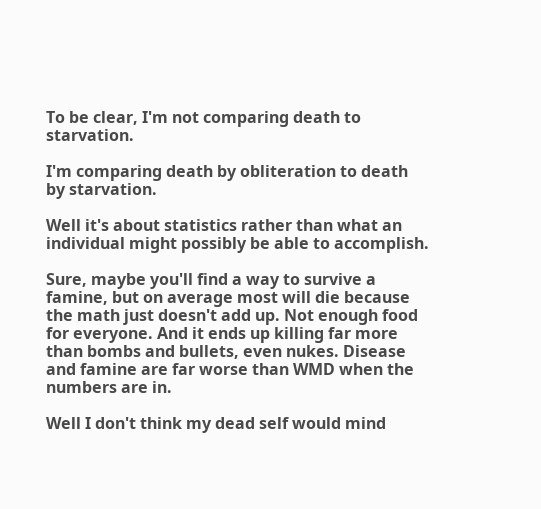To be clear, I'm not comparing death to starvation.

I'm comparing death by obliteration to death by starvation.

Well it's about statistics rather than what an individual might possibly be able to accomplish.

Sure, maybe you'll find a way to survive a famine, but on average most will die because the math just doesn't add up. Not enough food for everyone. And it ends up killing far more than bombs and bullets, even nukes. Disease and famine are far worse than WMD when the numbers are in.

Well I don't think my dead self would mind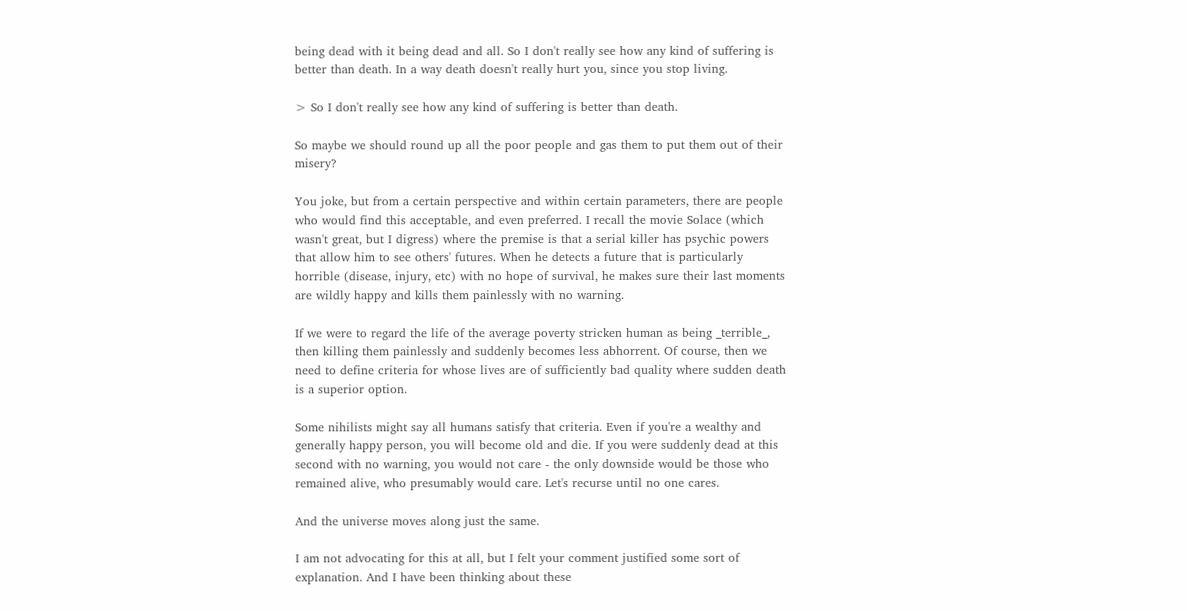being dead with it being dead and all. So I don't really see how any kind of suffering is better than death. In a way death doesn't really hurt you, since you stop living.

> So I don't really see how any kind of suffering is better than death.

So maybe we should round up all the poor people and gas them to put them out of their misery?

You joke, but from a certain perspective and within certain parameters, there are people who would find this acceptable, and even preferred. I recall the movie Solace (which wasn't great, but I digress) where the premise is that a serial killer has psychic powers that allow him to see others' futures. When he detects a future that is particularly horrible (disease, injury, etc) with no hope of survival, he makes sure their last moments are wildly happy and kills them painlessly with no warning.

If we were to regard the life of the average poverty stricken human as being _terrible_, then killing them painlessly and suddenly becomes less abhorrent. Of course, then we need to define criteria for whose lives are of sufficiently bad quality where sudden death is a superior option.

Some nihilists might say all humans satisfy that criteria. Even if you're a wealthy and generally happy person, you will become old and die. If you were suddenly dead at this second with no warning, you would not care - the only downside would be those who remained alive, who presumably would care. Let's recurse until no one cares.

And the universe moves along just the same.

I am not advocating for this at all, but I felt your comment justified some sort of explanation. And I have been thinking about these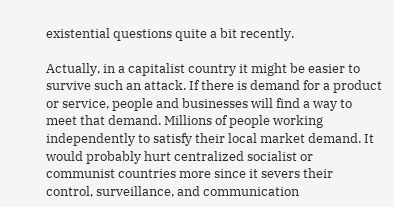existential questions quite a bit recently.

Actually, in a capitalist country it might be easier to survive such an attack. If there is demand for a product or service, people and businesses will find a way to meet that demand. Millions of people working independently to satisfy their local market demand. It would probably hurt centralized socialist or communist countries more since it severs their control, surveillance, and communication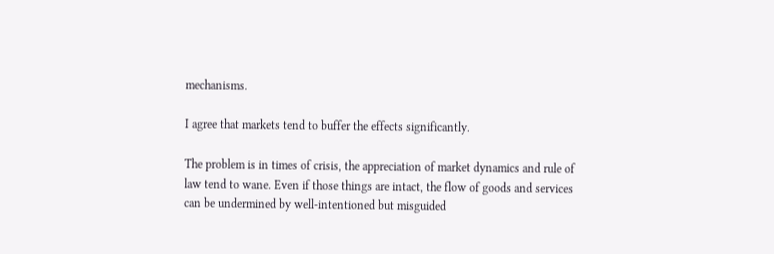mechanisms.

I agree that markets tend to buffer the effects significantly.

The problem is in times of crisis, the appreciation of market dynamics and rule of law tend to wane. Even if those things are intact, the flow of goods and services can be undermined by well-intentioned but misguided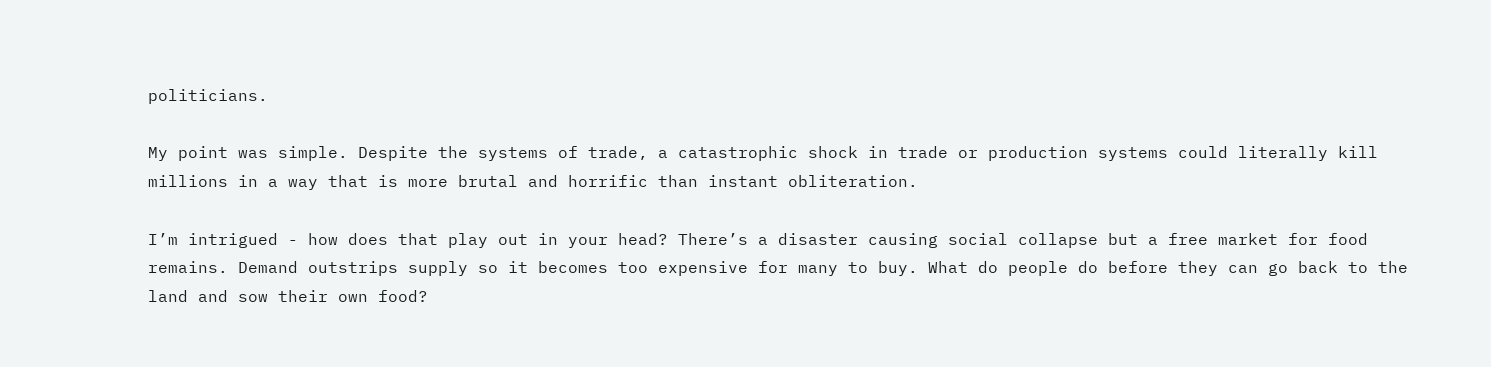politicians.

My point was simple. Despite the systems of trade, a catastrophic shock in trade or production systems could literally kill millions in a way that is more brutal and horrific than instant obliteration.

I’m intrigued - how does that play out in your head? There’s a disaster causing social collapse but a free market for food remains. Demand outstrips supply so it becomes too expensive for many to buy. What do people do before they can go back to the land and sow their own food?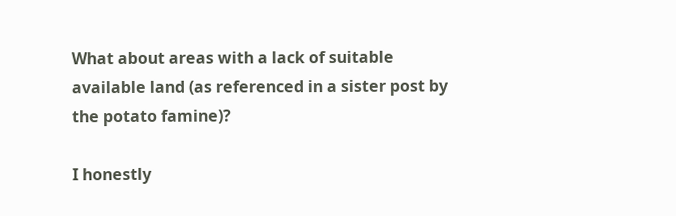What about areas with a lack of suitable available land (as referenced in a sister post by the potato famine)?

I honestly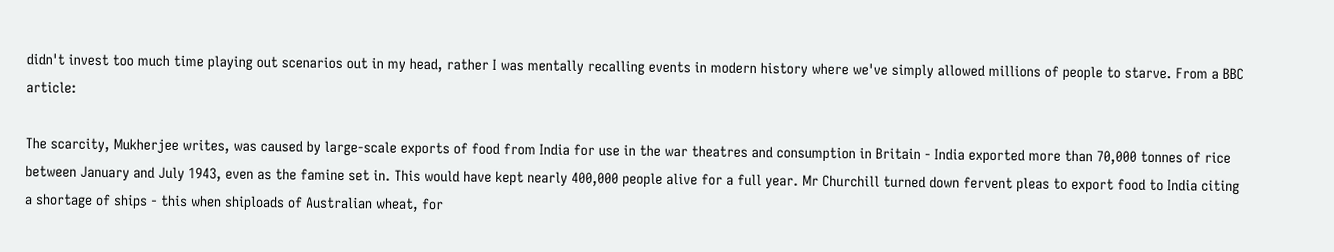didn't invest too much time playing out scenarios out in my head, rather I was mentally recalling events in modern history where we've simply allowed millions of people to starve. From a BBC article:

The scarcity, Mukherjee writes, was caused by large-scale exports of food from India for use in the war theatres and consumption in Britain - India exported more than 70,000 tonnes of rice between January and July 1943, even as the famine set in. This would have kept nearly 400,000 people alive for a full year. Mr Churchill turned down fervent pleas to export food to India citing a shortage of ships - this when shiploads of Australian wheat, for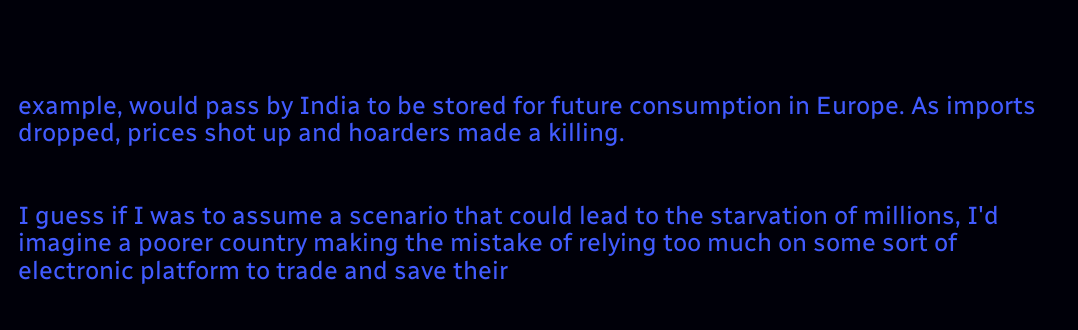example, would pass by India to be stored for future consumption in Europe. As imports dropped, prices shot up and hoarders made a killing.


I guess if I was to assume a scenario that could lead to the starvation of millions, I'd imagine a poorer country making the mistake of relying too much on some sort of electronic platform to trade and save their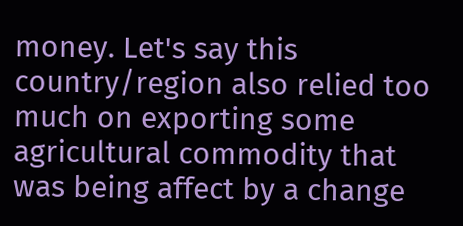money. Let's say this country/region also relied too much on exporting some agricultural commodity that was being affect by a change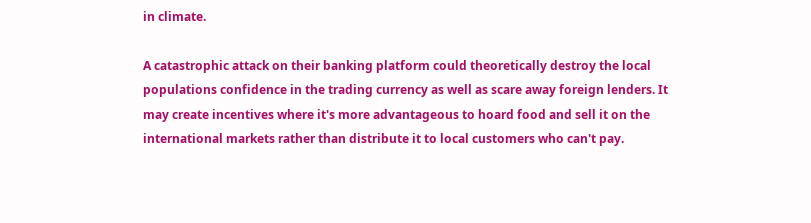in climate.

A catastrophic attack on their banking platform could theoretically destroy the local populations confidence in the trading currency as well as scare away foreign lenders. It may create incentives where it's more advantageous to hoard food and sell it on the international markets rather than distribute it to local customers who can't pay.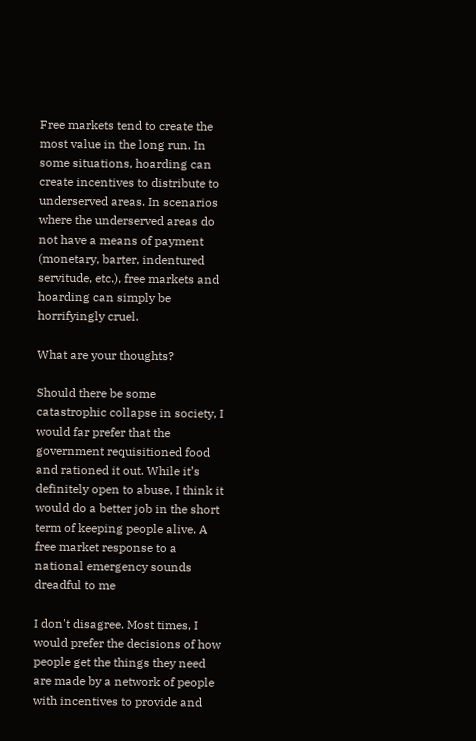Free markets tend to create the most value in the long run. In some situations, hoarding can create incentives to distribute to underserved areas. In scenarios where the underserved areas do not have a means of payment (monetary, barter, indentured servitude, etc.), free markets and hoarding can simply be horrifyingly cruel.

What are your thoughts?

Should there be some catastrophic collapse in society, I would far prefer that the government requisitioned food and rationed it out. While it’s definitely open to abuse, I think it would do a better job in the short term of keeping people alive. A free market response to a national emergency sounds dreadful to me

I don't disagree. Most times, I would prefer the decisions of how people get the things they need are made by a network of people with incentives to provide and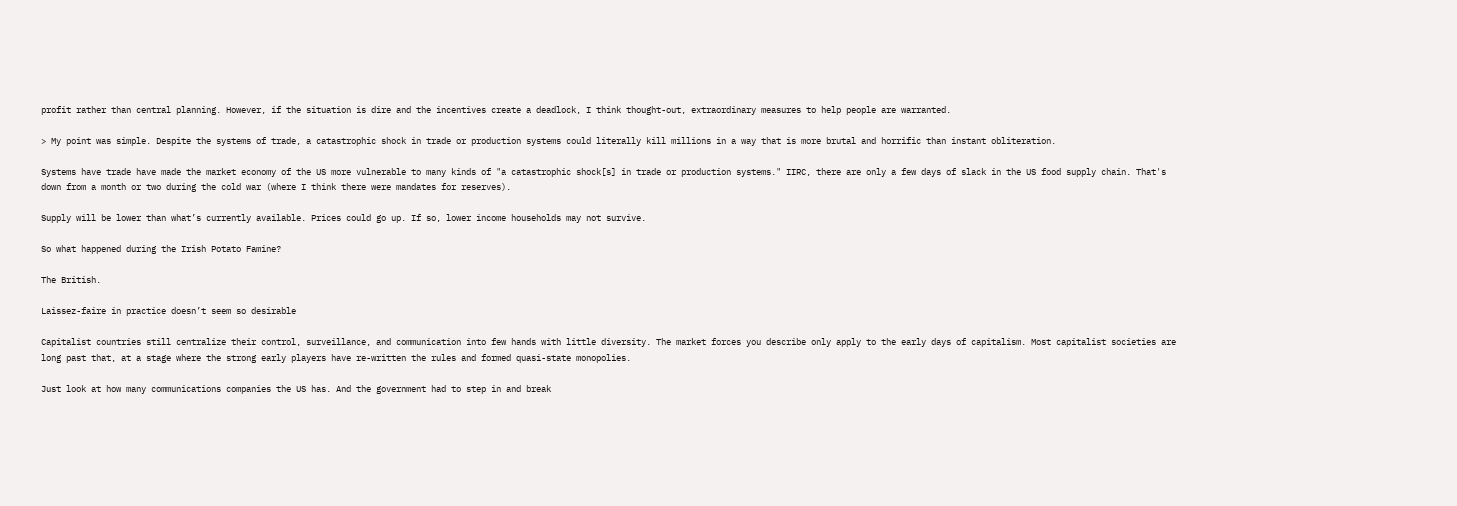profit rather than central planning. However, if the situation is dire and the incentives create a deadlock, I think thought-out, extraordinary measures to help people are warranted.

> My point was simple. Despite the systems of trade, a catastrophic shock in trade or production systems could literally kill millions in a way that is more brutal and horrific than instant obliteration.

Systems have trade have made the market economy of the US more vulnerable to many kinds of "a catastrophic shock[s] in trade or production systems." IIRC, there are only a few days of slack in the US food supply chain. That's down from a month or two during the cold war (where I think there were mandates for reserves).

Supply will be lower than what’s currently available. Prices could go up. If so, lower income households may not survive.

So what happened during the Irish Potato Famine?

The British.

Laissez-faire in practice doesn’t seem so desirable

Capitalist countries still centralize their control, surveillance, and communication into few hands with little diversity. The market forces you describe only apply to the early days of capitalism. Most capitalist societies are long past that, at a stage where the strong early players have re-written the rules and formed quasi-state monopolies.

Just look at how many communications companies the US has. And the government had to step in and break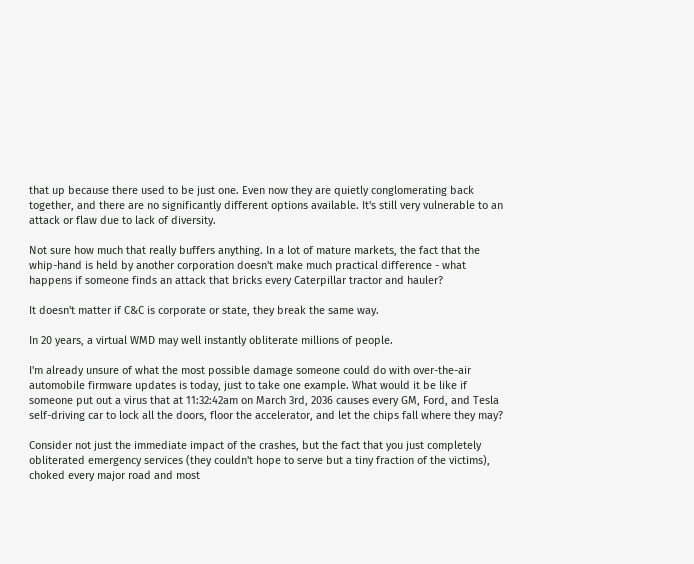that up because there used to be just one. Even now they are quietly conglomerating back together, and there are no significantly different options available. It's still very vulnerable to an attack or flaw due to lack of diversity.

Not sure how much that really buffers anything. In a lot of mature markets, the fact that the whip-hand is held by another corporation doesn't make much practical difference - what happens if someone finds an attack that bricks every Caterpillar tractor and hauler?

It doesn't matter if C&C is corporate or state, they break the same way.

In 20 years, a virtual WMD may well instantly obliterate millions of people.

I'm already unsure of what the most possible damage someone could do with over-the-air automobile firmware updates is today, just to take one example. What would it be like if someone put out a virus that at 11:32:42am on March 3rd, 2036 causes every GM, Ford, and Tesla self-driving car to lock all the doors, floor the accelerator, and let the chips fall where they may?

Consider not just the immediate impact of the crashes, but the fact that you just completely obliterated emergency services (they couldn't hope to serve but a tiny fraction of the victims), choked every major road and most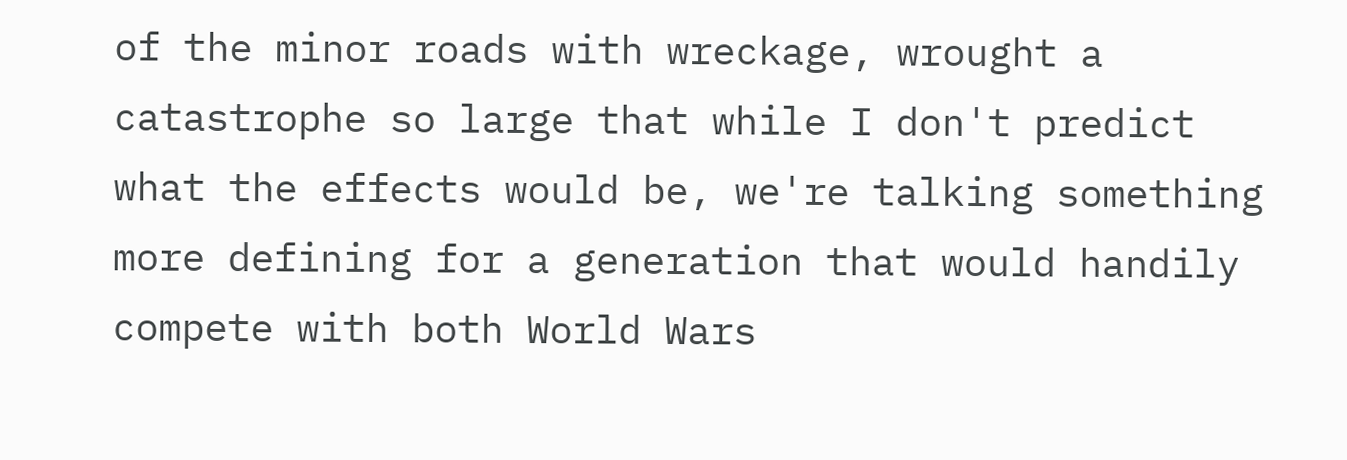of the minor roads with wreckage, wrought a catastrophe so large that while I don't predict what the effects would be, we're talking something more defining for a generation that would handily compete with both World Wars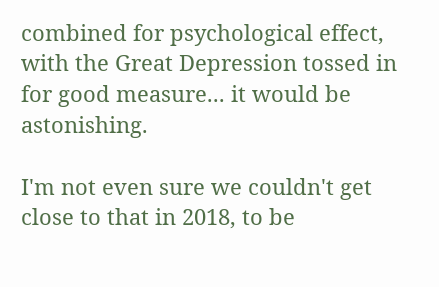combined for psychological effect, with the Great Depression tossed in for good measure... it would be astonishing.

I'm not even sure we couldn't get close to that in 2018, to be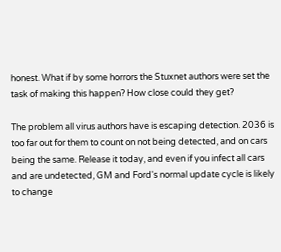honest. What if by some horrors the Stuxnet authors were set the task of making this happen? How close could they get?

The problem all virus authors have is escaping detection. 2036 is too far out for them to count on not being detected, and on cars being the same. Release it today, and even if you infect all cars and are undetected, GM and Ford's normal update cycle is likely to change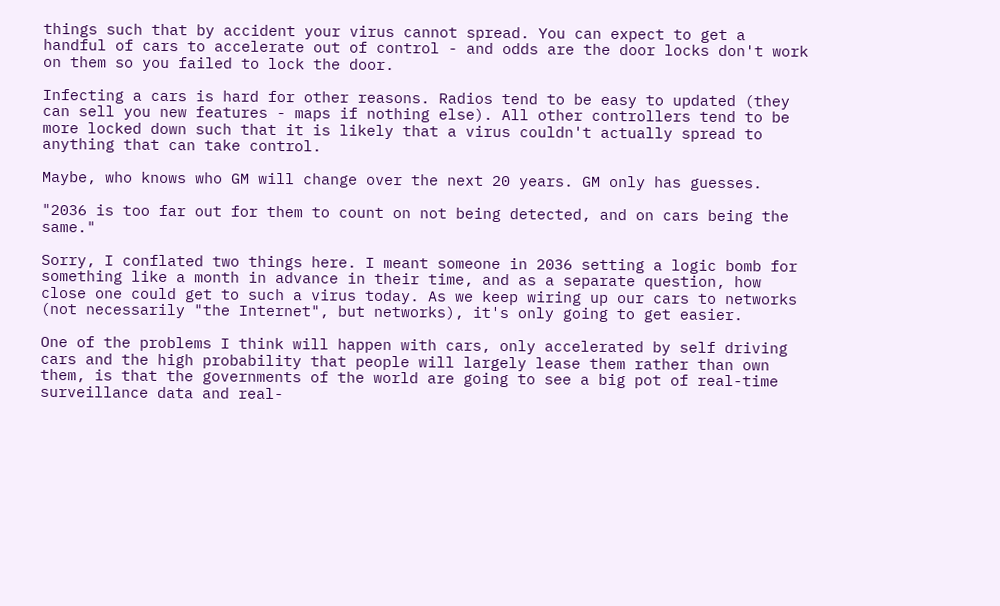things such that by accident your virus cannot spread. You can expect to get a handful of cars to accelerate out of control - and odds are the door locks don't work on them so you failed to lock the door.

Infecting a cars is hard for other reasons. Radios tend to be easy to updated (they can sell you new features - maps if nothing else). All other controllers tend to be more locked down such that it is likely that a virus couldn't actually spread to anything that can take control.

Maybe, who knows who GM will change over the next 20 years. GM only has guesses.

"2036 is too far out for them to count on not being detected, and on cars being the same."

Sorry, I conflated two things here. I meant someone in 2036 setting a logic bomb for something like a month in advance in their time, and as a separate question, how close one could get to such a virus today. As we keep wiring up our cars to networks (not necessarily "the Internet", but networks), it's only going to get easier.

One of the problems I think will happen with cars, only accelerated by self driving cars and the high probability that people will largely lease them rather than own them, is that the governments of the world are going to see a big pot of real-time surveillance data and real-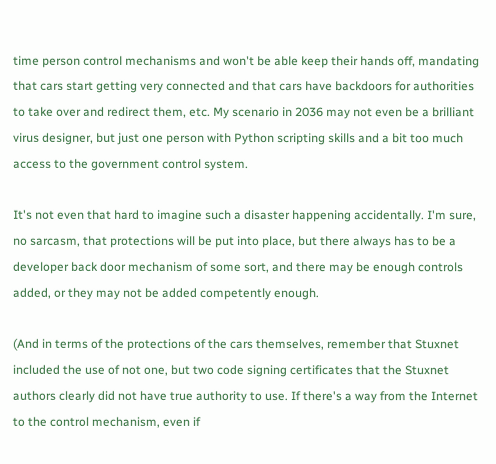time person control mechanisms and won't be able keep their hands off, mandating that cars start getting very connected and that cars have backdoors for authorities to take over and redirect them, etc. My scenario in 2036 may not even be a brilliant virus designer, but just one person with Python scripting skills and a bit too much access to the government control system.

It's not even that hard to imagine such a disaster happening accidentally. I'm sure, no sarcasm, that protections will be put into place, but there always has to be a developer back door mechanism of some sort, and there may be enough controls added, or they may not be added competently enough.

(And in terms of the protections of the cars themselves, remember that Stuxnet included the use of not one, but two code signing certificates that the Stuxnet authors clearly did not have true authority to use. If there's a way from the Internet to the control mechanism, even if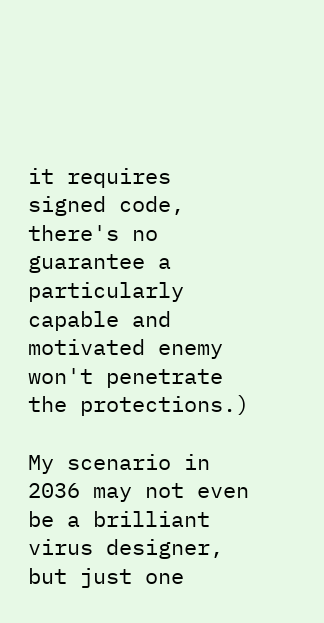it requires signed code, there's no guarantee a particularly capable and motivated enemy won't penetrate the protections.)

My scenario in 2036 may not even be a brilliant virus designer, but just one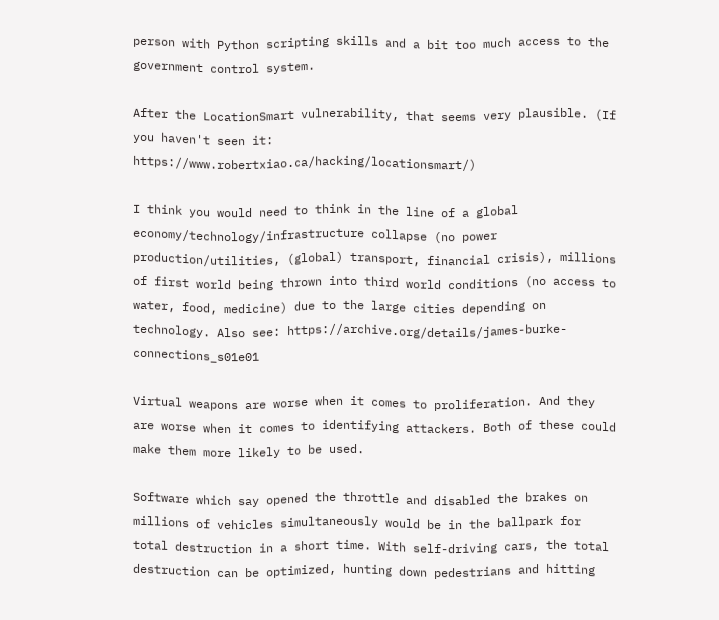person with Python scripting skills and a bit too much access to the government control system.

After the LocationSmart vulnerability, that seems very plausible. (If you haven't seen it: https://www.robertxiao.ca/hacking/locationsmart/)

I think you would need to think in the line of a global economy/technology/infrastructure collapse (no power production/utilities, (global) transport, financial crisis), millions of first world being thrown into third world conditions (no access to water, food, medicine) due to the large cities depending on technology. Also see: https://archive.org/details/james-burke-connections_s01e01

Virtual weapons are worse when it comes to proliferation. And they are worse when it comes to identifying attackers. Both of these could make them more likely to be used.

Software which say opened the throttle and disabled the brakes on millions of vehicles simultaneously would be in the ballpark for total destruction in a short time. With self-driving cars, the total destruction can be optimized, hunting down pedestrians and hitting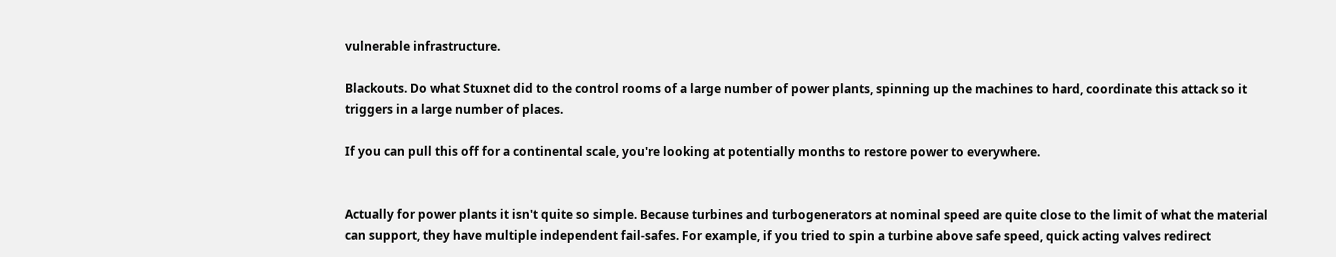vulnerable infrastructure.

Blackouts. Do what Stuxnet did to the control rooms of a large number of power plants, spinning up the machines to hard, coordinate this attack so it triggers in a large number of places.

If you can pull this off for a continental scale, you're looking at potentially months to restore power to everywhere.


Actually for power plants it isn't quite so simple. Because turbines and turbogenerators at nominal speed are quite close to the limit of what the material can support, they have multiple independent fail-safes. For example, if you tried to spin a turbine above safe speed, quick acting valves redirect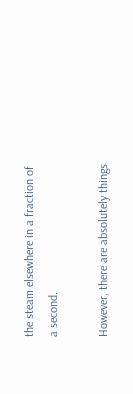the steam elsewhere in a fraction of a second.

However, there are absolutely things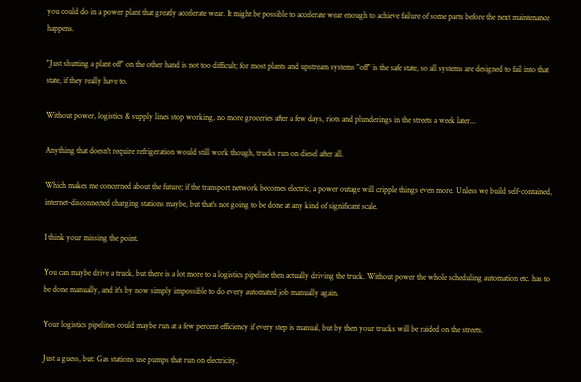you could do in a power plant that greatly accelerate wear. It might be possible to accelerate wear enough to achieve failure of some parts before the next maintenance happens.

"Just shutting a plant off" on the other hand is not too difficult; for most plants and upstream systems "off" is the safe state, so all systems are designed to fail into that state, if they really have to.

Without power, logistics & supply lines stop working, no more groceries after a few days, riots and plunderings in the streets a week later...

Anything that doesn't require refrigeration would still work though, trucks run on diesel after all.

Which makes me concerned about the future; if the transport network becomes electric, a power outage will cripple things even more. Unless we build self-contained, internet-disconnected charging stations maybe, but that's not going to be done at any kind of significant scale.

I think your missing the point.

You can maybe drive a truck, but there is a lot more to a logistics pipeline then actually driving the truck. Without power the whole scheduling automation etc. has to be done manually, and it's by now simply impossible to do every automated job manually again.

Your logistics pipelines could maybe run at a few percent efficiency if every step is manual, but by then your trucks will be raided on the streets.

Just a guess, but: Gas stations use pumps that run on electricity.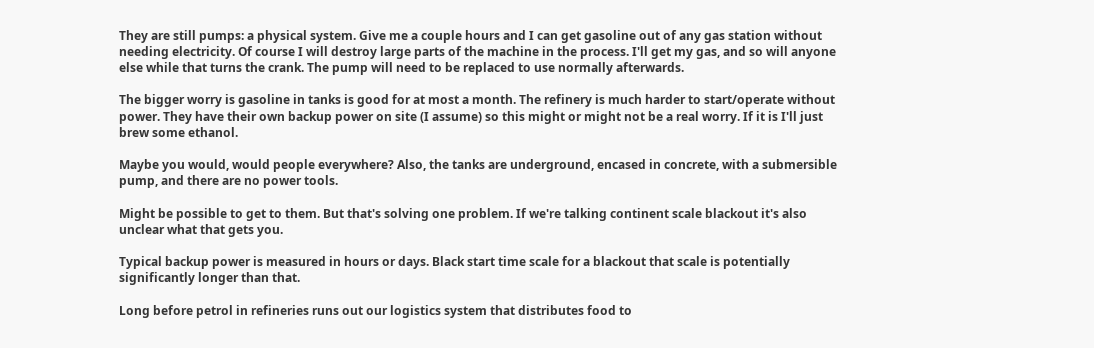They are still pumps: a physical system. Give me a couple hours and I can get gasoline out of any gas station without needing electricity. Of course I will destroy large parts of the machine in the process. I'll get my gas, and so will anyone else while that turns the crank. The pump will need to be replaced to use normally afterwards.

The bigger worry is gasoline in tanks is good for at most a month. The refinery is much harder to start/operate without power. They have their own backup power on site (I assume) so this might or might not be a real worry. If it is I'll just brew some ethanol.

Maybe you would, would people everywhere? Also, the tanks are underground, encased in concrete, with a submersible pump, and there are no power tools.

Might be possible to get to them. But that's solving one problem. If we're talking continent scale blackout it's also unclear what that gets you.

Typical backup power is measured in hours or days. Black start time scale for a blackout that scale is potentially significantly longer than that.

Long before petrol in refineries runs out our logistics system that distributes food to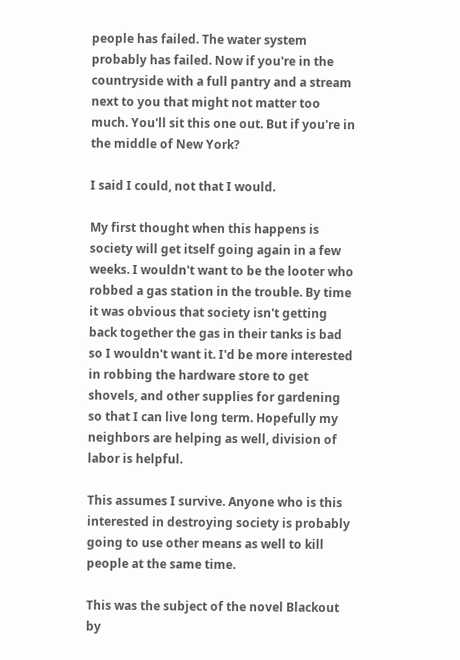people has failed. The water system probably has failed. Now if you're in the countryside with a full pantry and a stream next to you that might not matter too much. You'll sit this one out. But if you're in the middle of New York?

I said I could, not that I would.

My first thought when this happens is society will get itself going again in a few weeks. I wouldn't want to be the looter who robbed a gas station in the trouble. By time it was obvious that society isn't getting back together the gas in their tanks is bad so I wouldn't want it. I'd be more interested in robbing the hardware store to get shovels, and other supplies for gardening so that I can live long term. Hopefully my neighbors are helping as well, division of labor is helpful.

This assumes I survive. Anyone who is this interested in destroying society is probably going to use other means as well to kill people at the same time.

This was the subject of the novel Blackout by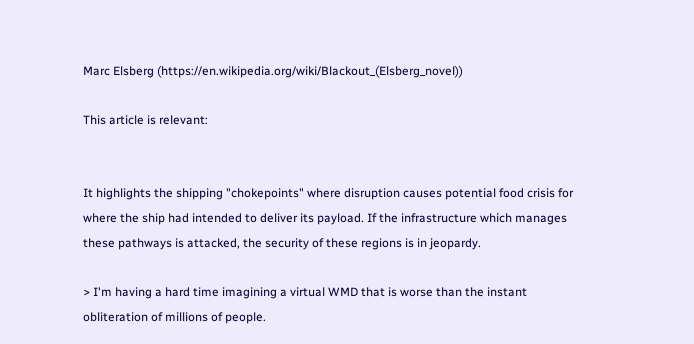Marc Elsberg (https://en.wikipedia.org/wiki/Blackout_(Elsberg_novel))

This article is relevant:


It highlights the shipping "chokepoints" where disruption causes potential food crisis for where the ship had intended to deliver its payload. If the infrastructure which manages these pathways is attacked, the security of these regions is in jeopardy.

> I'm having a hard time imagining a virtual WMD that is worse than the instant obliteration of millions of people.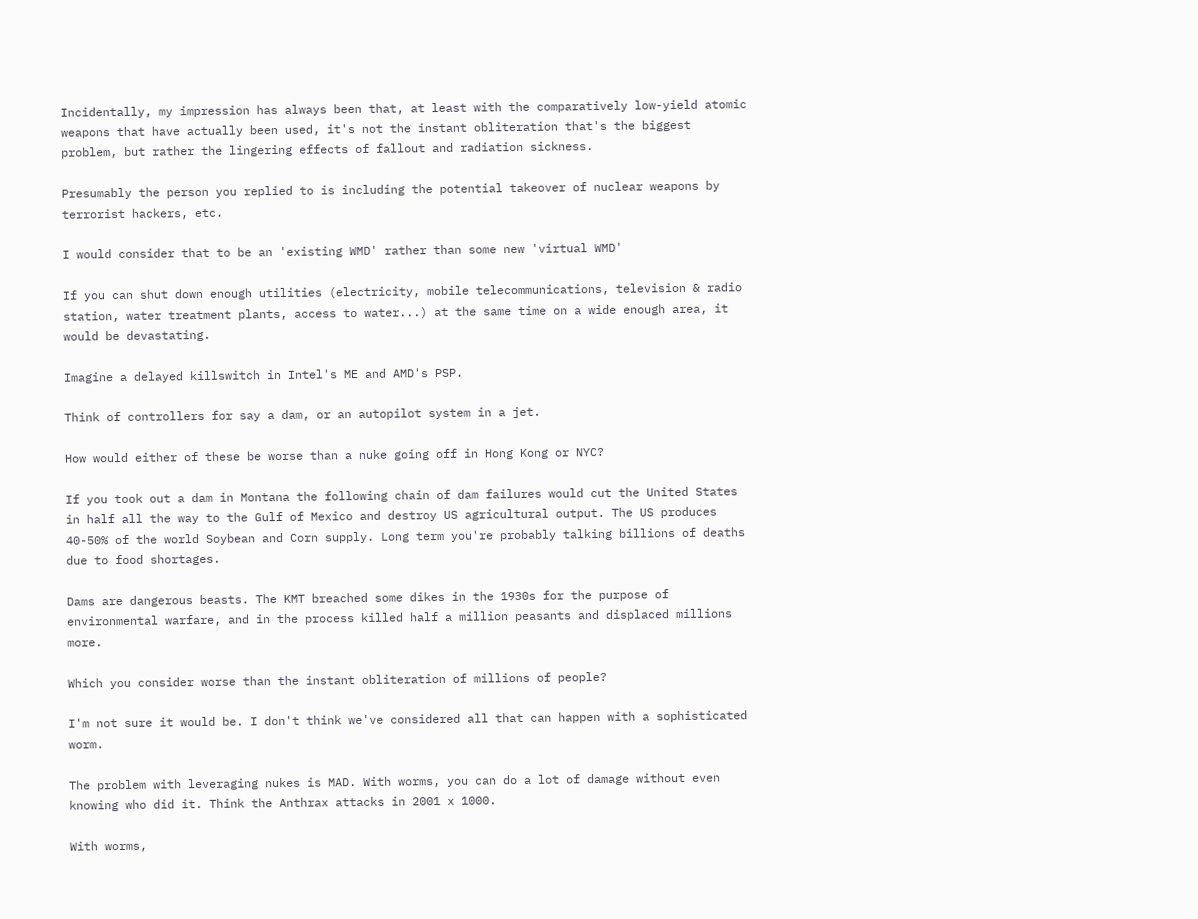Incidentally, my impression has always been that, at least with the comparatively low-yield atomic weapons that have actually been used, it's not the instant obliteration that's the biggest problem, but rather the lingering effects of fallout and radiation sickness.

Presumably the person you replied to is including the potential takeover of nuclear weapons by terrorist hackers, etc.

I would consider that to be an 'existing WMD' rather than some new 'virtual WMD'

If you can shut down enough utilities (electricity, mobile telecommunications, television & radio station, water treatment plants, access to water...) at the same time on a wide enough area, it would be devastating.

Imagine a delayed killswitch in Intel's ME and AMD's PSP.

Think of controllers for say a dam, or an autopilot system in a jet.

How would either of these be worse than a nuke going off in Hong Kong or NYC?

If you took out a dam in Montana the following chain of dam failures would cut the United States in half all the way to the Gulf of Mexico and destroy US agricultural output. The US produces 40-50% of the world Soybean and Corn supply. Long term you're probably talking billions of deaths due to food shortages.

Dams are dangerous beasts. The KMT breached some dikes in the 1930s for the purpose of environmental warfare, and in the process killed half a million peasants and displaced millions more.

Which you consider worse than the instant obliteration of millions of people?

I'm not sure it would be. I don't think we've considered all that can happen with a sophisticated worm.

The problem with leveraging nukes is MAD. With worms, you can do a lot of damage without even knowing who did it. Think the Anthrax attacks in 2001 x 1000.

With worms,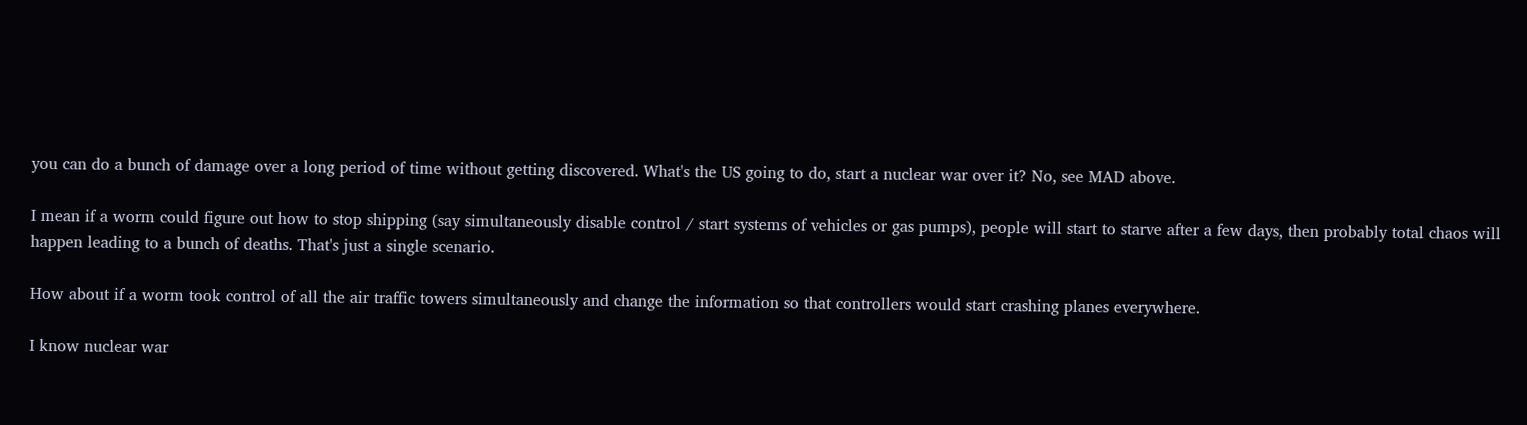you can do a bunch of damage over a long period of time without getting discovered. What's the US going to do, start a nuclear war over it? No, see MAD above.

I mean if a worm could figure out how to stop shipping (say simultaneously disable control / start systems of vehicles or gas pumps), people will start to starve after a few days, then probably total chaos will happen leading to a bunch of deaths. That's just a single scenario.

How about if a worm took control of all the air traffic towers simultaneously and change the information so that controllers would start crashing planes everywhere.

I know nuclear war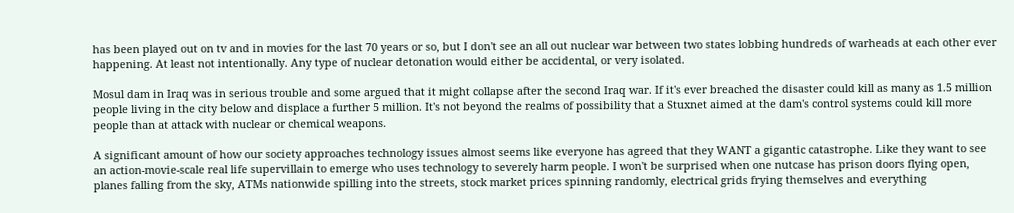has been played out on tv and in movies for the last 70 years or so, but I don't see an all out nuclear war between two states lobbing hundreds of warheads at each other ever happening. At least not intentionally. Any type of nuclear detonation would either be accidental, or very isolated.

Mosul dam in Iraq was in serious trouble and some argued that it might collapse after the second Iraq war. If it's ever breached the disaster could kill as many as 1.5 million people living in the city below and displace a further 5 million. It's not beyond the realms of possibility that a Stuxnet aimed at the dam's control systems could kill more people than at attack with nuclear or chemical weapons.

A significant amount of how our society approaches technology issues almost seems like everyone has agreed that they WANT a gigantic catastrophe. Like they want to see an action-movie-scale real life supervillain to emerge who uses technology to severely harm people. I won't be surprised when one nutcase has prison doors flying open, planes falling from the sky, ATMs nationwide spilling into the streets, stock market prices spinning randomly, electrical grids frying themselves and everything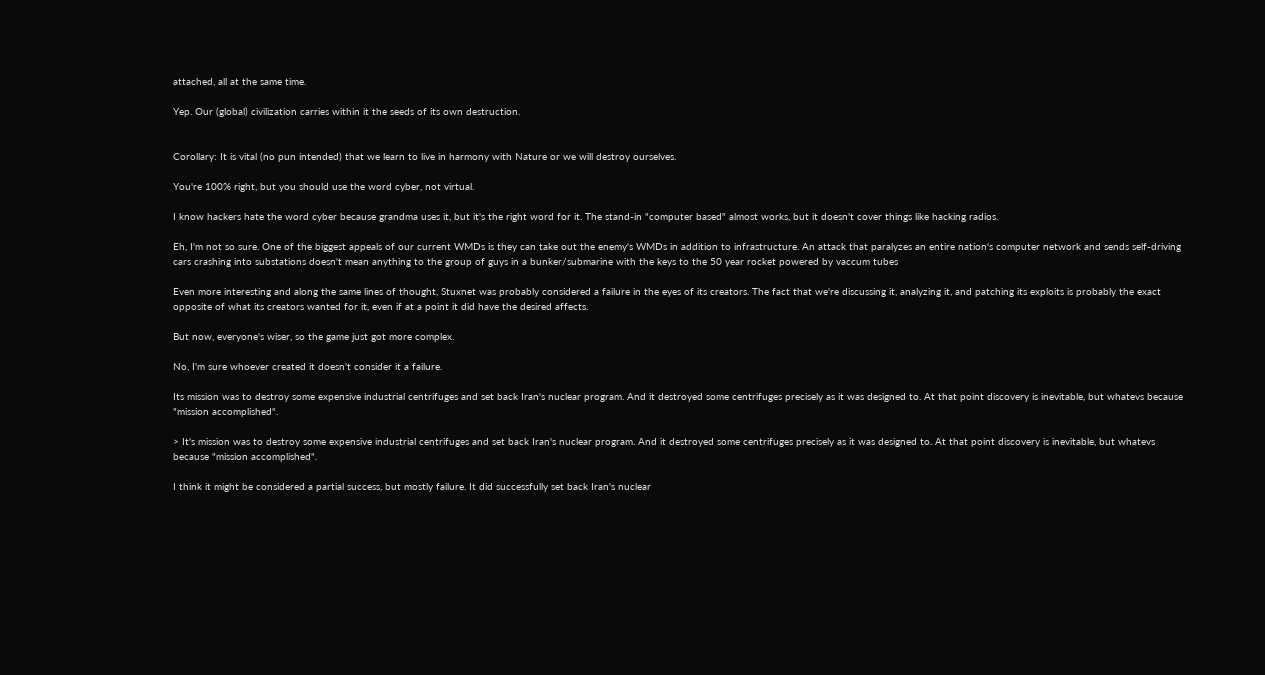attached, all at the same time.

Yep. Our (global) civilization carries within it the seeds of its own destruction.


Corollary: It is vital (no pun intended) that we learn to live in harmony with Nature or we will destroy ourselves.

You're 100% right, but you should use the word cyber, not virtual.

I know hackers hate the word cyber because grandma uses it, but it's the right word for it. The stand-in "computer based" almost works, but it doesn't cover things like hacking radios.

Eh, I'm not so sure. One of the biggest appeals of our current WMDs is they can take out the enemy's WMDs in addition to infrastructure. An attack that paralyzes an entire nation's computer network and sends self-driving cars crashing into substations doesn't mean anything to the group of guys in a bunker/submarine with the keys to the 50 year rocket powered by vaccum tubes

Even more interesting and along the same lines of thought, Stuxnet was probably considered a failure in the eyes of its creators. The fact that we're discussing it, analyzing it, and patching its exploits is probably the exact opposite of what its creators wanted for it, even if at a point it did have the desired affects.

But now, everyone's wiser, so the game just got more complex.

No, I'm sure whoever created it doesn't consider it a failure.

Its mission was to destroy some expensive industrial centrifuges and set back Iran's nuclear program. And it destroyed some centrifuges precisely as it was designed to. At that point discovery is inevitable, but whatevs because "mission accomplished".

> It's mission was to destroy some expensive industrial centrifuges and set back Iran's nuclear program. And it destroyed some centrifuges precisely as it was designed to. At that point discovery is inevitable, but whatevs because "mission accomplished".

I think it might be considered a partial success, but mostly failure. It did successfully set back Iran's nuclear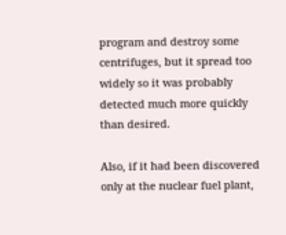program and destroy some centrifuges, but it spread too widely so it was probably detected much more quickly than desired.

Also, if it had been discovered only at the nuclear fuel plant,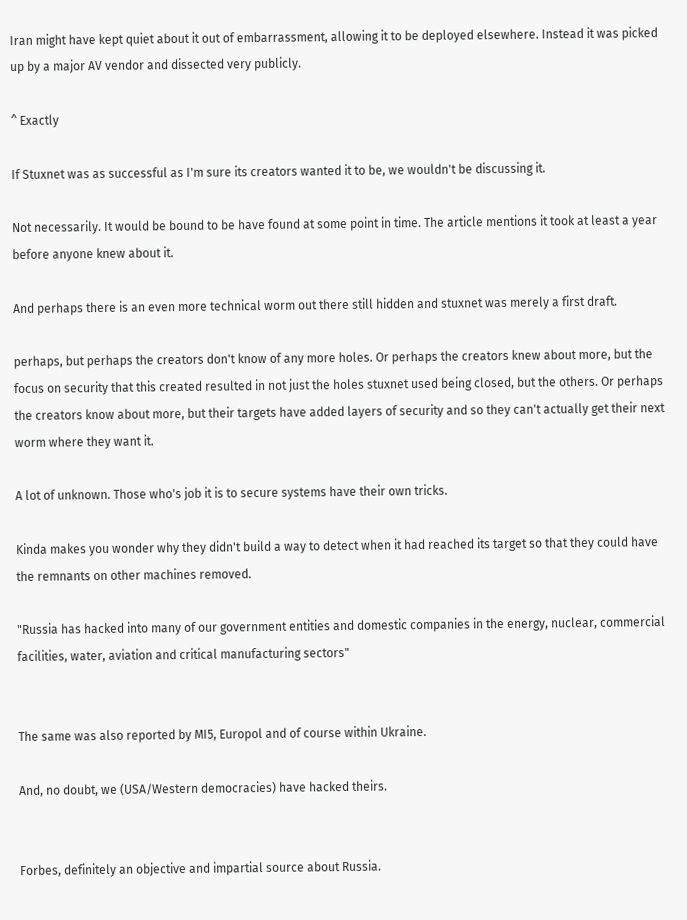Iran might have kept quiet about it out of embarrassment, allowing it to be deployed elsewhere. Instead it was picked up by a major AV vendor and dissected very publicly.

^ Exactly

If Stuxnet was as successful as I'm sure its creators wanted it to be, we wouldn't be discussing it.

Not necessarily. It would be bound to be have found at some point in time. The article mentions it took at least a year before anyone knew about it.

And perhaps there is an even more technical worm out there still hidden and stuxnet was merely a first draft.

perhaps, but perhaps the creators don't know of any more holes. Or perhaps the creators knew about more, but the focus on security that this created resulted in not just the holes stuxnet used being closed, but the others. Or perhaps the creators know about more, but their targets have added layers of security and so they can't actually get their next worm where they want it.

A lot of unknown. Those who's job it is to secure systems have their own tricks.

Kinda makes you wonder why they didn't build a way to detect when it had reached its target so that they could have the remnants on other machines removed.

"Russia has hacked into many of our government entities and domestic companies in the energy, nuclear, commercial facilities, water, aviation and critical manufacturing sectors"


The same was also reported by MI5, Europol and of course within Ukraine.

And, no doubt, we (USA/Western democracies) have hacked theirs.


Forbes, definitely an objective and impartial source about Russia.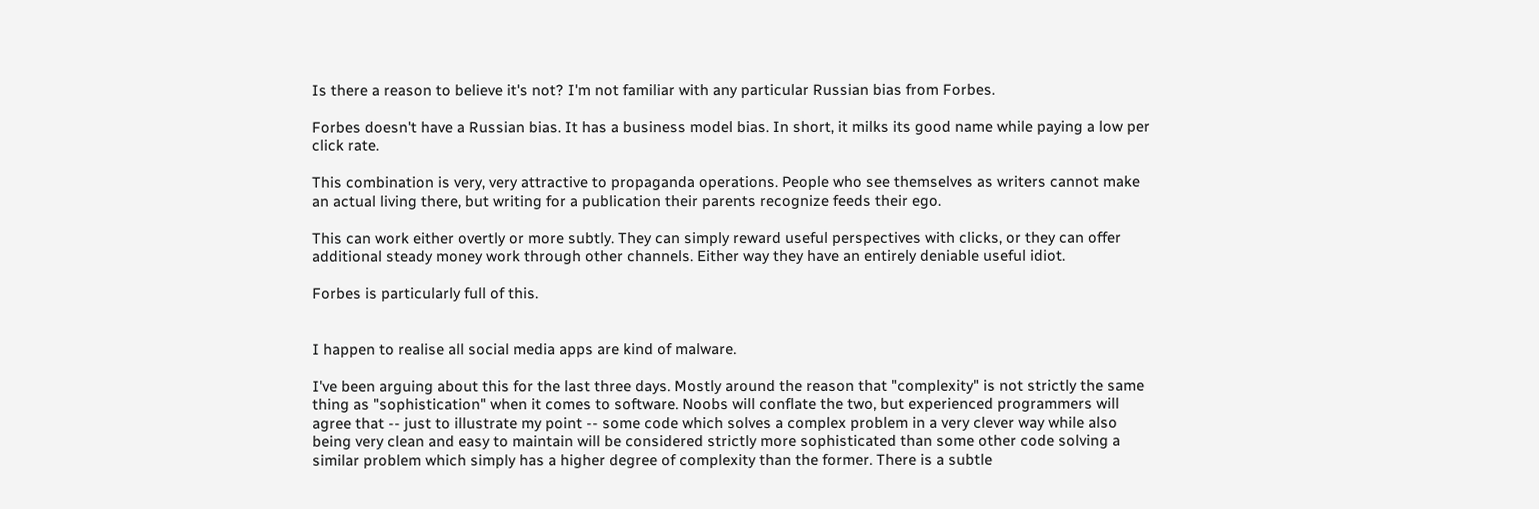Is there a reason to believe it's not? I'm not familiar with any particular Russian bias from Forbes.

Forbes doesn't have a Russian bias. It has a business model bias. In short, it milks its good name while paying a low per click rate.

This combination is very, very attractive to propaganda operations. People who see themselves as writers cannot make an actual living there, but writing for a publication their parents recognize feeds their ego.

This can work either overtly or more subtly. They can simply reward useful perspectives with clicks, or they can offer additional steady money work through other channels. Either way they have an entirely deniable useful idiot.

Forbes is particularly full of this.


I happen to realise all social media apps are kind of malware.

I've been arguing about this for the last three days. Mostly around the reason that "complexity" is not strictly the same thing as "sophistication" when it comes to software. Noobs will conflate the two, but experienced programmers will agree that -- just to illustrate my point -- some code which solves a complex problem in a very clever way while also being very clean and easy to maintain will be considered strictly more sophisticated than some other code solving a similar problem which simply has a higher degree of complexity than the former. There is a subtle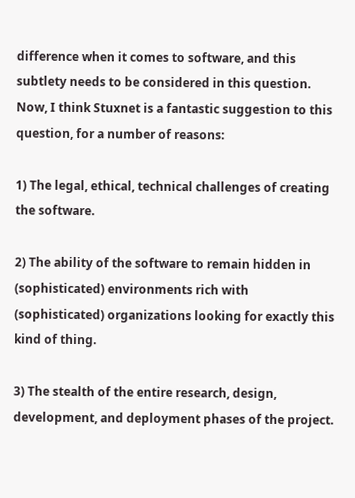difference when it comes to software, and this subtlety needs to be considered in this question. Now, I think Stuxnet is a fantastic suggestion to this question, for a number of reasons:

1) The legal, ethical, technical challenges of creating the software.

2) The ability of the software to remain hidden in (sophisticated) environments rich with (sophisticated) organizations looking for exactly this kind of thing.

3) The stealth of the entire research, design, development, and deployment phases of the project.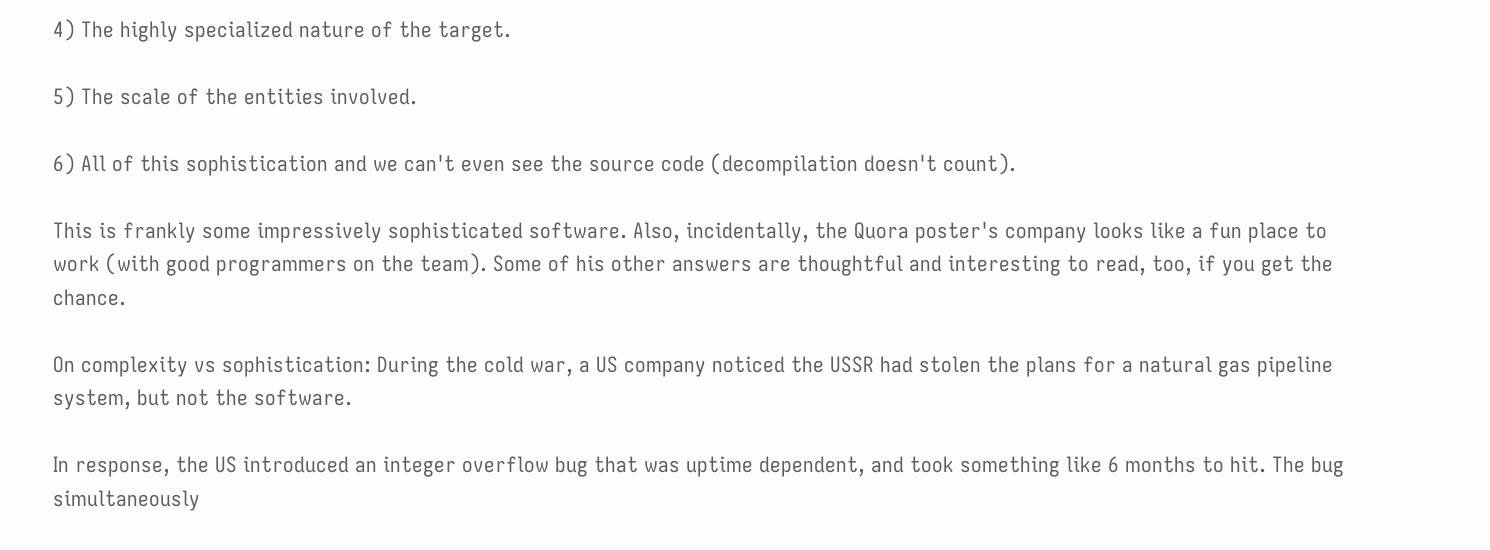4) The highly specialized nature of the target.

5) The scale of the entities involved.

6) All of this sophistication and we can't even see the source code (decompilation doesn't count).

This is frankly some impressively sophisticated software. Also, incidentally, the Quora poster's company looks like a fun place to work (with good programmers on the team). Some of his other answers are thoughtful and interesting to read, too, if you get the chance.

On complexity vs sophistication: During the cold war, a US company noticed the USSR had stolen the plans for a natural gas pipeline system, but not the software.

In response, the US introduced an integer overflow bug that was uptime dependent, and took something like 6 months to hit. The bug simultaneously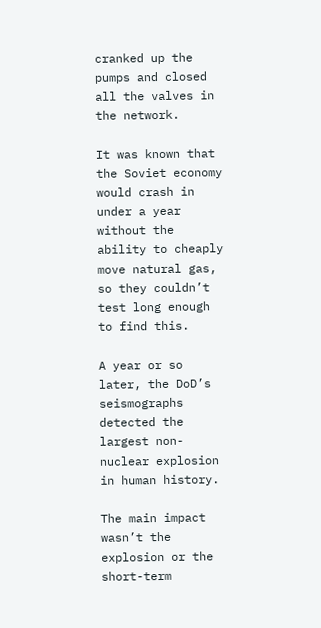cranked up the pumps and closed all the valves in the network.

It was known that the Soviet economy would crash in under a year without the ability to cheaply move natural gas, so they couldn’t test long enough to find this.

A year or so later, the DoD’s seismographs detected the largest non-nuclear explosion in human history.

The main impact wasn’t the explosion or the short-term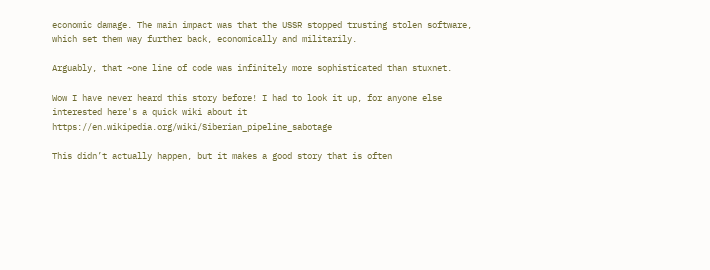economic damage. The main impact was that the USSR stopped trusting stolen software, which set them way further back, economically and militarily.

Arguably, that ~one line of code was infinitely more sophisticated than stuxnet.

Wow I have never heard this story before! I had to look it up, for anyone else interested here's a quick wiki about it https://en.wikipedia.org/wiki/Siberian_pipeline_sabotage

This didn’t actually happen, but it makes a good story that is often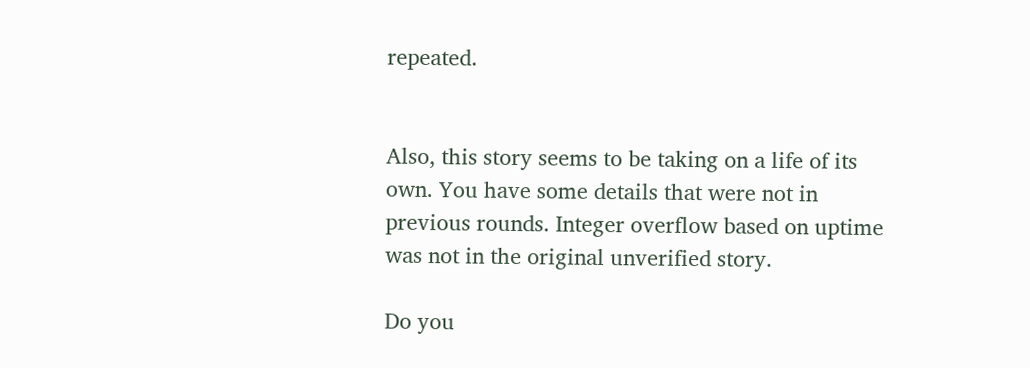repeated.


Also, this story seems to be taking on a life of its own. You have some details that were not in previous rounds. Integer overflow based on uptime was not in the original unverified story.

Do you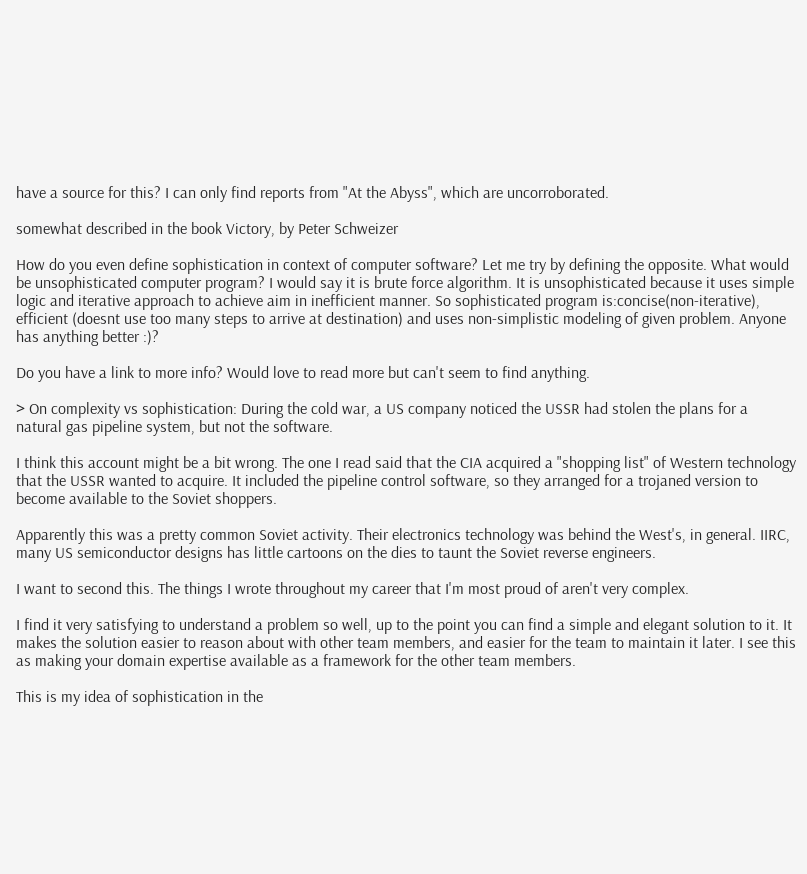have a source for this? I can only find reports from "At the Abyss", which are uncorroborated.

somewhat described in the book Victory, by Peter Schweizer

How do you even define sophistication in context of computer software? Let me try by defining the opposite. What would be unsophisticated computer program? I would say it is brute force algorithm. It is unsophisticated because it uses simple logic and iterative approach to achieve aim in inefficient manner. So sophisticated program is:concise(non-iterative), efficient (doesnt use too many steps to arrive at destination) and uses non-simplistic modeling of given problem. Anyone has anything better :)?

Do you have a link to more info? Would love to read more but can't seem to find anything.

> On complexity vs sophistication: During the cold war, a US company noticed the USSR had stolen the plans for a natural gas pipeline system, but not the software.

I think this account might be a bit wrong. The one I read said that the CIA acquired a "shopping list" of Western technology that the USSR wanted to acquire. It included the pipeline control software, so they arranged for a trojaned version to become available to the Soviet shoppers.

Apparently this was a pretty common Soviet activity. Their electronics technology was behind the West's, in general. IIRC, many US semiconductor designs has little cartoons on the dies to taunt the Soviet reverse engineers.

I want to second this. The things I wrote throughout my career that I'm most proud of aren't very complex.

I find it very satisfying to understand a problem so well, up to the point you can find a simple and elegant solution to it. It makes the solution easier to reason about with other team members, and easier for the team to maintain it later. I see this as making your domain expertise available as a framework for the other team members.

This is my idea of sophistication in the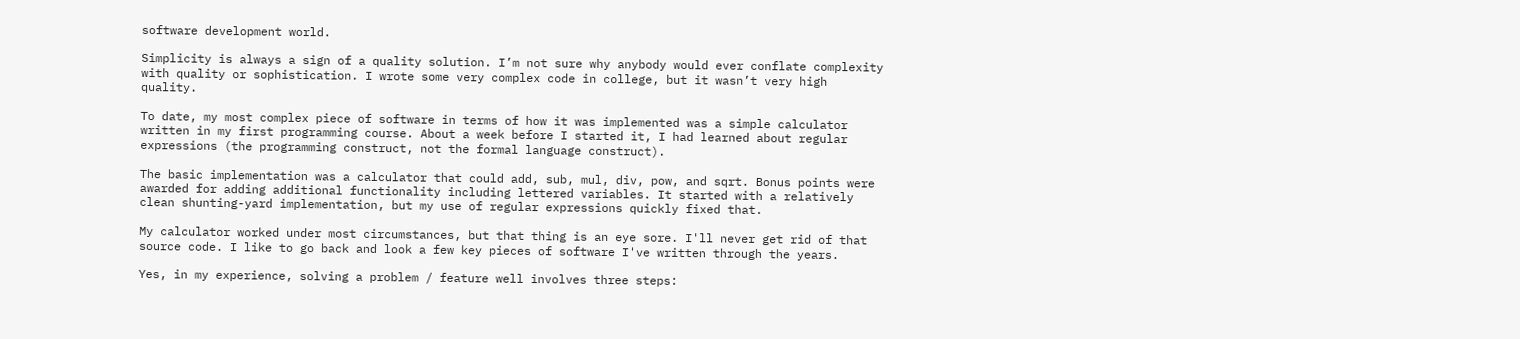software development world.

Simplicity is always a sign of a quality solution. I’m not sure why anybody would ever conflate complexity with quality or sophistication. I wrote some very complex code in college, but it wasn’t very high quality.

To date, my most complex piece of software in terms of how it was implemented was a simple calculator written in my first programming course. About a week before I started it, I had learned about regular expressions (the programming construct, not the formal language construct).

The basic implementation was a calculator that could add, sub, mul, div, pow, and sqrt. Bonus points were awarded for adding additional functionality including lettered variables. It started with a relatively clean shunting-yard implementation, but my use of regular expressions quickly fixed that.

My calculator worked under most circumstances, but that thing is an eye sore. I'll never get rid of that source code. I like to go back and look a few key pieces of software I've written through the years.

Yes, in my experience, solving a problem / feature well involves three steps: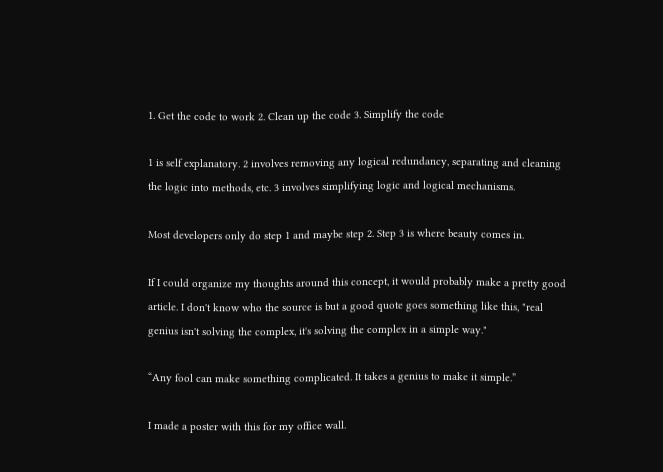1. Get the code to work 2. Clean up the code 3. Simplify the code

1 is self explanatory. 2 involves removing any logical redundancy, separating and cleaning the logic into methods, etc. 3 involves simplifying logic and logical mechanisms.

Most developers only do step 1 and maybe step 2. Step 3 is where beauty comes in.

If I could organize my thoughts around this concept, it would probably make a pretty good article. I don't know who the source is but a good quote goes something like this, "real genius isn't solving the complex, it's solving the complex in a simple way."

“Any fool can make something complicated. It takes a genius to make it simple.”

I made a poster with this for my office wall.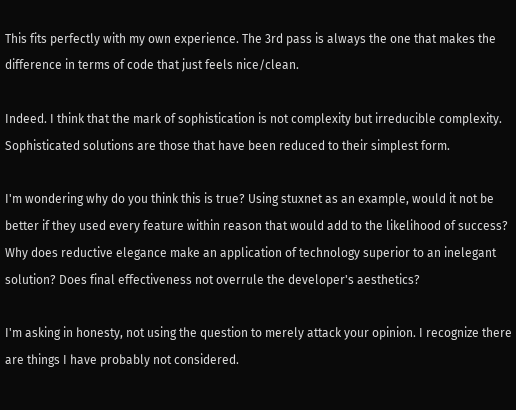This fits perfectly with my own experience. The 3rd pass is always the one that makes the difference in terms of code that just feels nice/clean.

Indeed. I think that the mark of sophistication is not complexity but irreducible complexity. Sophisticated solutions are those that have been reduced to their simplest form.

I'm wondering why do you think this is true? Using stuxnet as an example, would it not be better if they used every feature within reason that would add to the likelihood of success? Why does reductive elegance make an application of technology superior to an inelegant solution? Does final effectiveness not overrule the developer's aesthetics?

I'm asking in honesty, not using the question to merely attack your opinion. I recognize there are things I have probably not considered.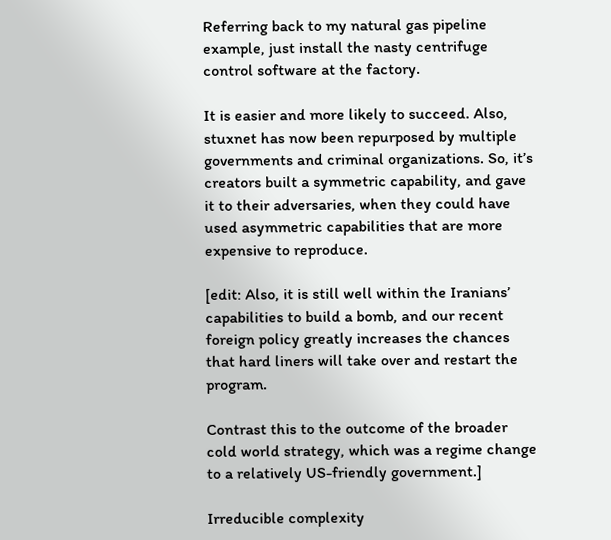Referring back to my natural gas pipeline example, just install the nasty centrifuge control software at the factory.

It is easier and more likely to succeed. Also, stuxnet has now been repurposed by multiple governments and criminal organizations. So, it’s creators built a symmetric capability, and gave it to their adversaries, when they could have used asymmetric capabilities that are more expensive to reproduce.

[edit: Also, it is still well within the Iranians’ capabilities to build a bomb, and our recent foreign policy greatly increases the chances that hard liners will take over and restart the program.

Contrast this to the outcome of the broader cold world strategy, which was a regime change to a relatively US-friendly government.]

Irreducible complexity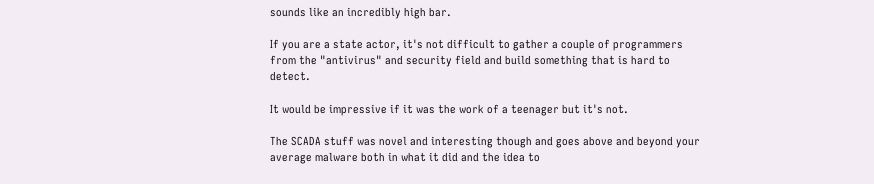sounds like an incredibly high bar.

If you are a state actor, it's not difficult to gather a couple of programmers from the "antivirus" and security field and build something that is hard to detect.

It would be impressive if it was the work of a teenager but it's not.

The SCADA stuff was novel and interesting though and goes above and beyond your average malware both in what it did and the idea to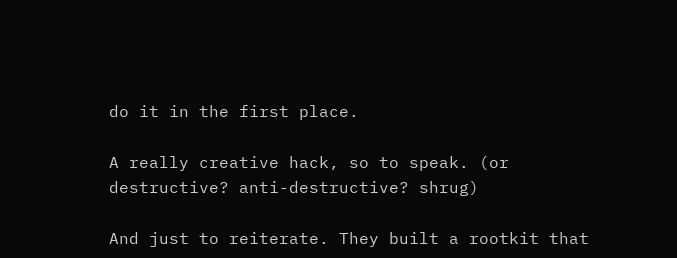do it in the first place.

A really creative hack, so to speak. (or destructive? anti-destructive? shrug)

And just to reiterate. They built a rootkit that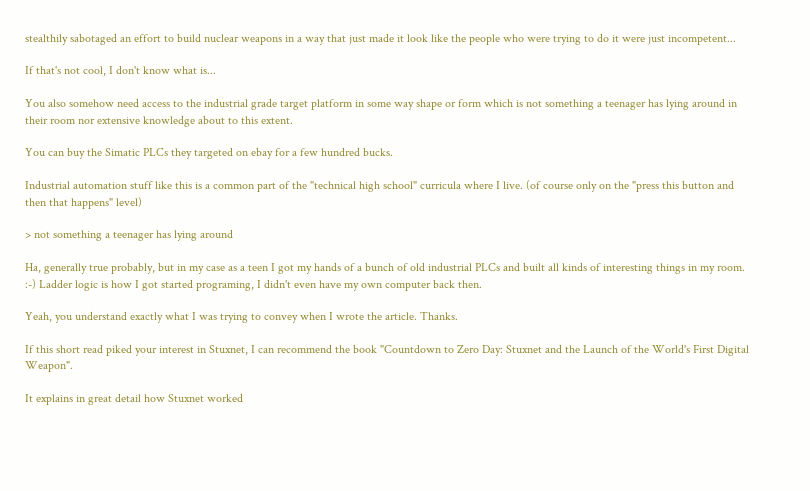stealthily sabotaged an effort to build nuclear weapons in a way that just made it look like the people who were trying to do it were just incompetent...

If that's not cool, I don't know what is...

You also somehow need access to the industrial grade target platform in some way shape or form which is not something a teenager has lying around in their room nor extensive knowledge about to this extent.

You can buy the Simatic PLCs they targeted on ebay for a few hundred bucks.

Industrial automation stuff like this is a common part of the "technical high school" curricula where I live. (of course only on the "press this button and then that happens" level)

> not something a teenager has lying around

Ha, generally true probably, but in my case as a teen I got my hands of a bunch of old industrial PLCs and built all kinds of interesting things in my room. :-) Ladder logic is how I got started programing, I didn't even have my own computer back then.

Yeah, you understand exactly what I was trying to convey when I wrote the article. Thanks.

If this short read piked your interest in Stuxnet, I can recommend the book "Countdown to Zero Day: Stuxnet and the Launch of the World's First Digital Weapon".

It explains in great detail how Stuxnet worked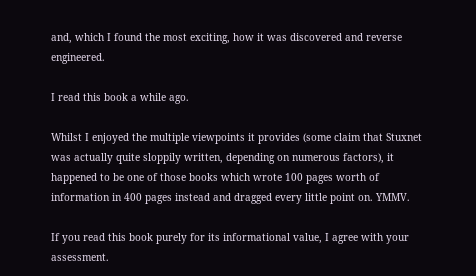and, which I found the most exciting, how it was discovered and reverse engineered.

I read this book a while ago.

Whilst I enjoyed the multiple viewpoints it provides (some claim that Stuxnet was actually quite sloppily written, depending on numerous factors), it happened to be one of those books which wrote 100 pages worth of information in 400 pages instead and dragged every little point on. YMMV.

If you read this book purely for its informational value, I agree with your assessment.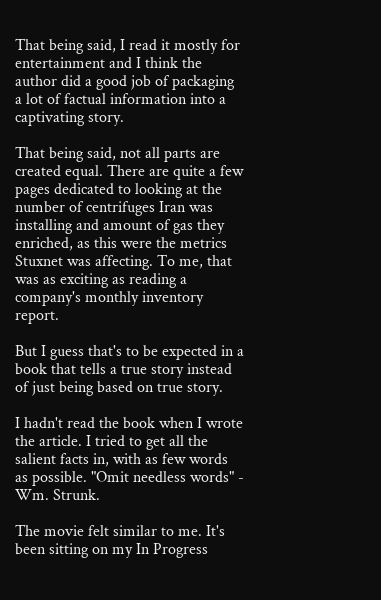That being said, I read it mostly for entertainment and I think the author did a good job of packaging a lot of factual information into a captivating story.

That being said, not all parts are created equal. There are quite a few pages dedicated to looking at the number of centrifuges Iran was installing and amount of gas they enriched, as this were the metrics Stuxnet was affecting. To me, that was as exciting as reading a company's monthly inventory report.

But I guess that's to be expected in a book that tells a true story instead of just being based on true story.

I hadn't read the book when I wrote the article. I tried to get all the salient facts in, with as few words as possible. "Omit needless words" - Wm. Strunk.

The movie felt similar to me. It's been sitting on my In Progress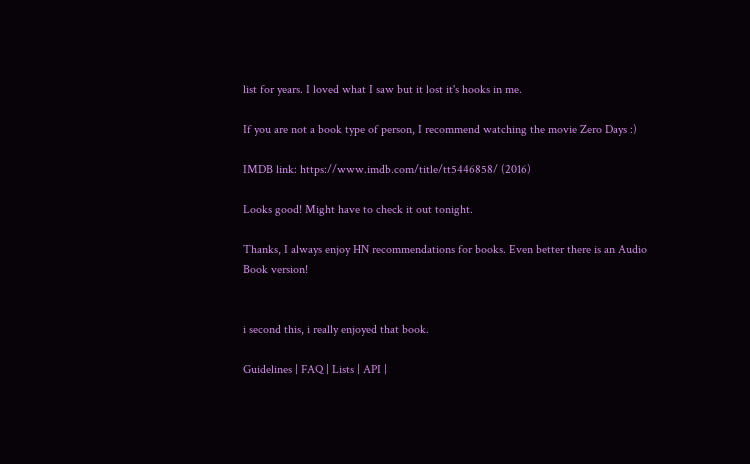list for years. I loved what I saw but it lost it's hooks in me.

If you are not a book type of person, I recommend watching the movie Zero Days :)

IMDB link: https://www.imdb.com/title/tt5446858/ (2016)

Looks good! Might have to check it out tonight.

Thanks, I always enjoy HN recommendations for books. Even better there is an Audio Book version!


i second this, i really enjoyed that book.

Guidelines | FAQ | Lists | API |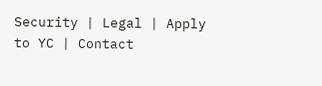Security | Legal | Apply to YC | Contact